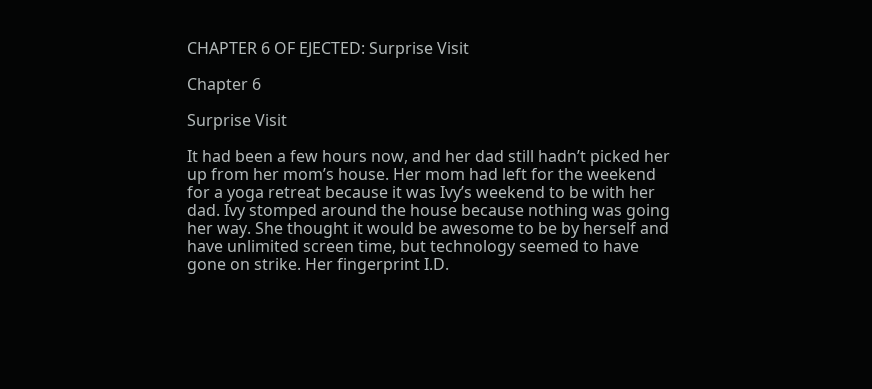CHAPTER 6 OF EJECTED: Surprise Visit

Chapter 6

Surprise Visit

It had been a few hours now, and her dad still hadn’t picked her up from her mom’s house. Her mom had left for the weekend for a yoga retreat because it was Ivy’s weekend to be with her dad. Ivy stomped around the house because nothing was going her way. She thought it would be awesome to be by herself and have unlimited screen time, but technology seemed to have gone on strike. Her fingerprint I.D.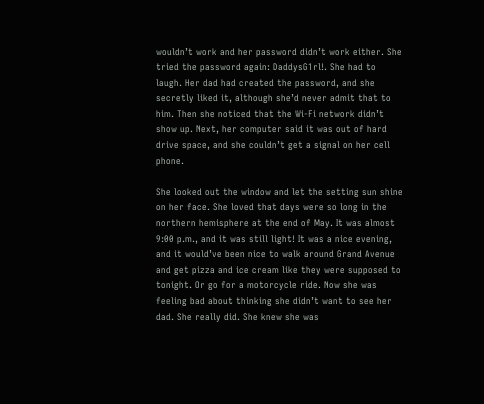wouldn’t work and her password didn’t work either. She tried the password again: DaddysG1rl!. She had to laugh. Her dad had created the password, and she secretly liked it, although she’d never admit that to him. Then she noticed that the Wi-Fi network didn’t show up. Next, her computer said it was out of hard drive space, and she couldn’t get a signal on her cell phone.

She looked out the window and let the setting sun shine on her face. She loved that days were so long in the northern hemisphere at the end of May. It was almost 9:00 p.m., and it was still light! It was a nice evening, and it would’ve been nice to walk around Grand Avenue and get pizza and ice cream like they were supposed to tonight. Or go for a motorcycle ride. Now she was feeling bad about thinking she didn’t want to see her dad. She really did. She knew she was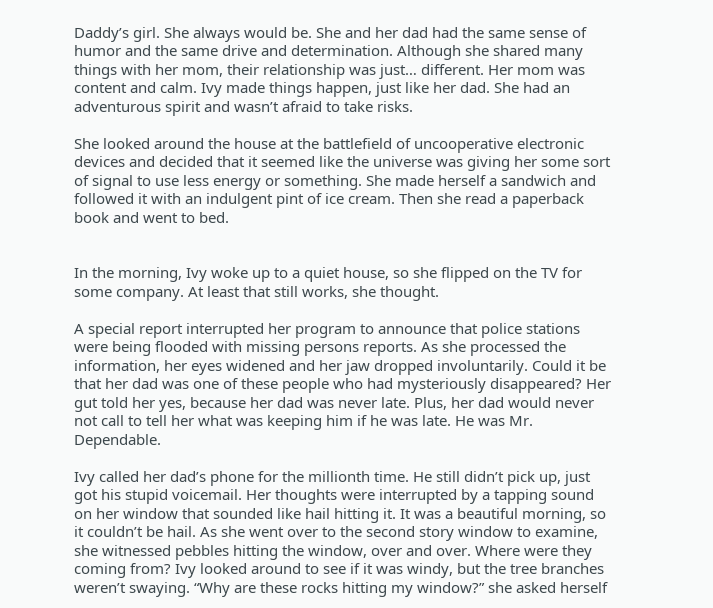Daddy’s girl. She always would be. She and her dad had the same sense of humor and the same drive and determination. Although she shared many things with her mom, their relationship was just… different. Her mom was content and calm. Ivy made things happen, just like her dad. She had an adventurous spirit and wasn’t afraid to take risks.

She looked around the house at the battlefield of uncooperative electronic devices and decided that it seemed like the universe was giving her some sort of signal to use less energy or something. She made herself a sandwich and followed it with an indulgent pint of ice cream. Then she read a paperback book and went to bed.


In the morning, Ivy woke up to a quiet house, so she flipped on the TV for some company. At least that still works, she thought.

A special report interrupted her program to announce that police stations were being flooded with missing persons reports. As she processed the information, her eyes widened and her jaw dropped involuntarily. Could it be that her dad was one of these people who had mysteriously disappeared? Her gut told her yes, because her dad was never late. Plus, her dad would never not call to tell her what was keeping him if he was late. He was Mr. Dependable.

Ivy called her dad’s phone for the millionth time. He still didn’t pick up, just got his stupid voicemail. Her thoughts were interrupted by a tapping sound on her window that sounded like hail hitting it. It was a beautiful morning, so it couldn’t be hail. As she went over to the second story window to examine, she witnessed pebbles hitting the window, over and over. Where were they coming from? Ivy looked around to see if it was windy, but the tree branches weren’t swaying. “Why are these rocks hitting my window?” she asked herself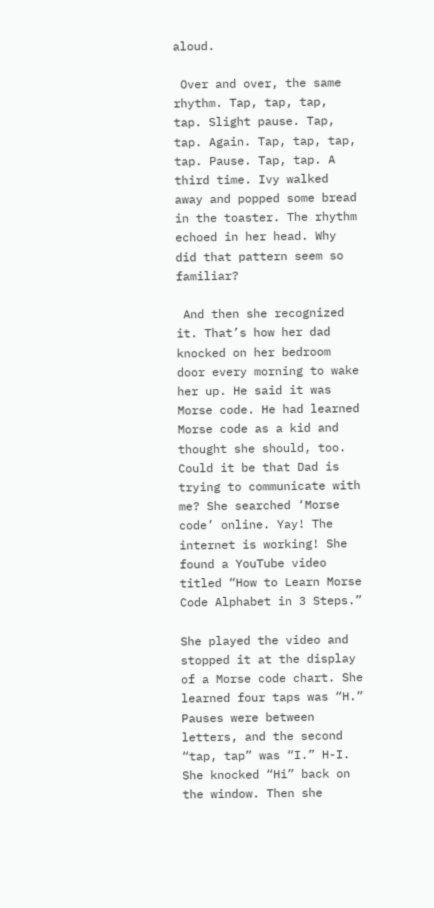aloud.

 Over and over, the same rhythm. Tap, tap, tap, tap. Slight pause. Tap, tap. Again. Tap, tap, tap, tap. Pause. Tap, tap. A third time. Ivy walked away and popped some bread in the toaster. The rhythm echoed in her head. Why did that pattern seem so familiar?

 And then she recognized it. That’s how her dad knocked on her bedroom door every morning to wake her up. He said it was Morse code. He had learned Morse code as a kid and thought she should, too. Could it be that Dad is trying to communicate with me? She searched ‘Morse code’ online. Yay! The internet is working! She found a YouTube video titled “How to Learn Morse Code Alphabet in 3 Steps.”

She played the video and stopped it at the display of a Morse code chart. She learned four taps was “H.” Pauses were between letters, and the second “tap, tap” was “I.” H-I. She knocked “Hi” back on the window. Then she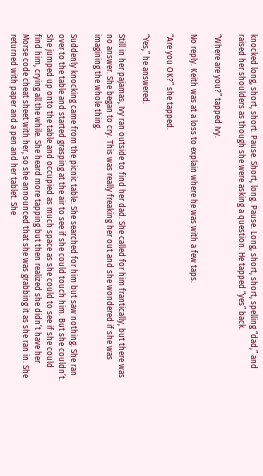knocked long, short, short. Pause. Short, long. Pause. Long, short, short, spelling “dad,” and raised her shoulders as though she were asking a question. He tapped “yes” back.

“Where are you?” tapped Ivy.

No reply. Keith was at a loss to explain where he was with a few taps.

“Are you OK?” she tapped.

“Yes,” he answered.

Still in her pajamas, Ivy ran outside to find her dad. She called for him frantically, but there was no answer. She began to cry. This was really freaking her out and she wondered if she was imagining the whole thing.

Suddenly knocking came from the picnic table. She searched for him but saw nothing. She ran over to the table and started grasping at the air to see if she could touch him. But she couldn’t. She jumped up onto the table and occupied as much space as she could to see if she could find him, crying all the while. She heard more tapping but then realized she didn’t have her Morse code cheat sheet with her, so she announced that she was grabbing it as she ran in. She returned with paper and a pen and her tablet. She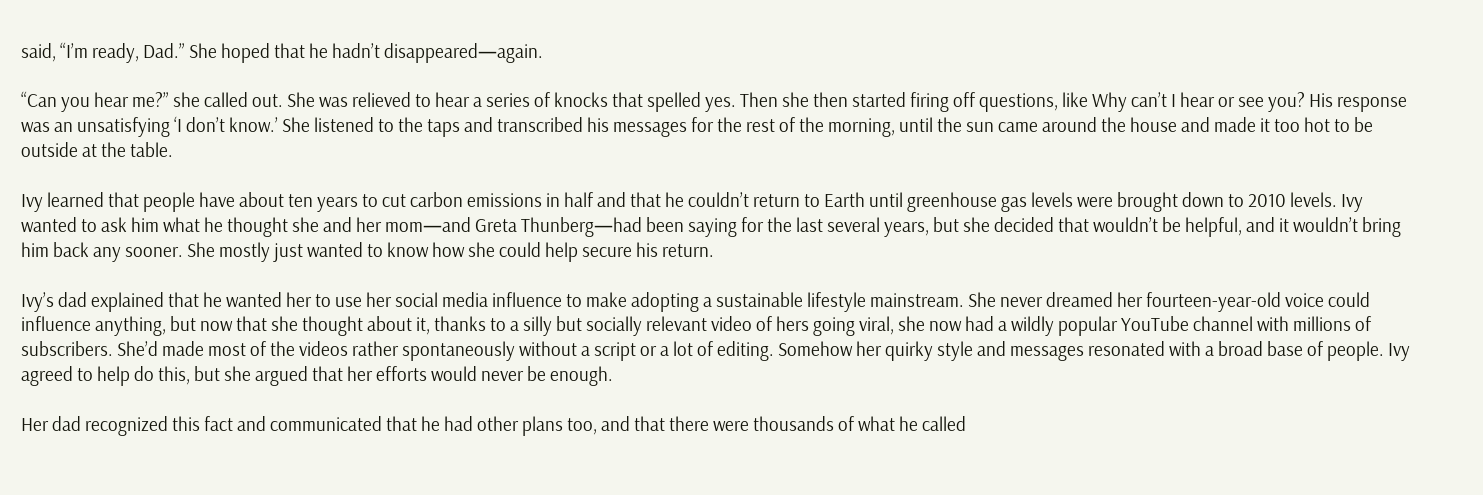said, “I’m ready, Dad.” She hoped that he hadn’t disappeared—again.

“Can you hear me?” she called out. She was relieved to hear a series of knocks that spelled yes. Then she then started firing off questions, like Why can’t I hear or see you? His response was an unsatisfying ‘I don’t know.’ She listened to the taps and transcribed his messages for the rest of the morning, until the sun came around the house and made it too hot to be outside at the table.

Ivy learned that people have about ten years to cut carbon emissions in half and that he couldn’t return to Earth until greenhouse gas levels were brought down to 2010 levels. Ivy wanted to ask him what he thought she and her mom—and Greta Thunberg—had been saying for the last several years, but she decided that wouldn’t be helpful, and it wouldn’t bring him back any sooner. She mostly just wanted to know how she could help secure his return.

Ivy’s dad explained that he wanted her to use her social media influence to make adopting a sustainable lifestyle mainstream. She never dreamed her fourteen-year-old voice could influence anything, but now that she thought about it, thanks to a silly but socially relevant video of hers going viral, she now had a wildly popular YouTube channel with millions of subscribers. She’d made most of the videos rather spontaneously without a script or a lot of editing. Somehow her quirky style and messages resonated with a broad base of people. Ivy agreed to help do this, but she argued that her efforts would never be enough.

Her dad recognized this fact and communicated that he had other plans too, and that there were thousands of what he called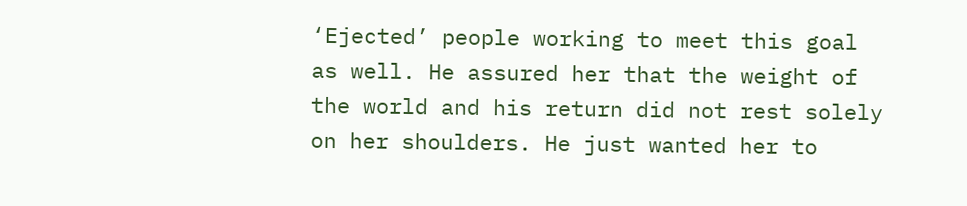‘Ejected’ people working to meet this goal as well. He assured her that the weight of the world and his return did not rest solely on her shoulders. He just wanted her to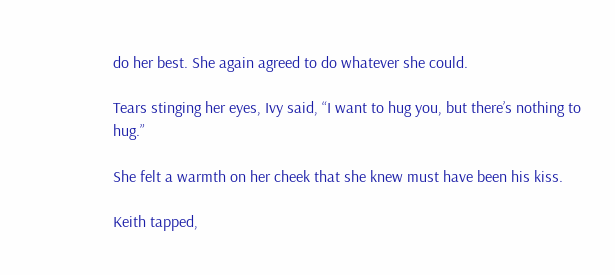do her best. She again agreed to do whatever she could.

Tears stinging her eyes, Ivy said, “I want to hug you, but there’s nothing to hug.”

She felt a warmth on her cheek that she knew must have been his kiss.

Keith tapped,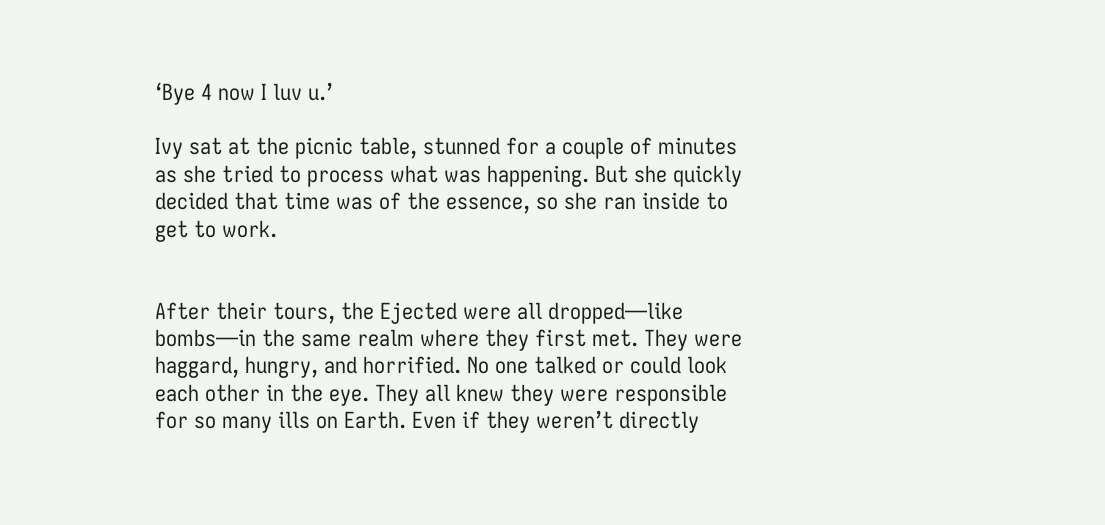‘Bye 4 now I luv u.’

Ivy sat at the picnic table, stunned for a couple of minutes as she tried to process what was happening. But she quickly decided that time was of the essence, so she ran inside to get to work.


After their tours, the Ejected were all dropped—like bombs—in the same realm where they first met. They were haggard, hungry, and horrified. No one talked or could look each other in the eye. They all knew they were responsible for so many ills on Earth. Even if they weren’t directly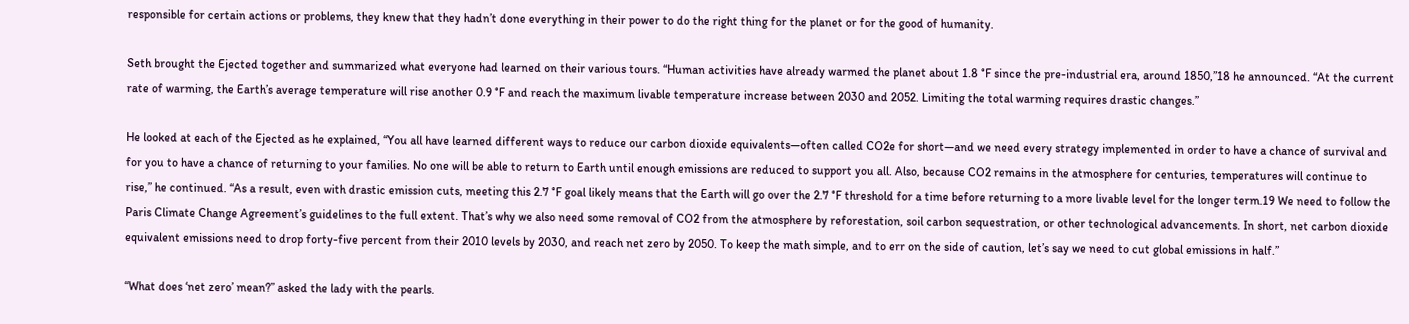responsible for certain actions or problems, they knew that they hadn’t done everything in their power to do the right thing for the planet or for the good of humanity.

Seth brought the Ejected together and summarized what everyone had learned on their various tours. “Human activities have already warmed the planet about 1.8 °F since the pre-industrial era, around 1850,”18 he announced. “At the current rate of warming, the Earth’s average temperature will rise another 0.9 °F and reach the maximum livable temperature increase between 2030 and 2052. Limiting the total warming requires drastic changes.”

He looked at each of the Ejected as he explained, “You all have learned different ways to reduce our carbon dioxide equivalents—often called CO2e for short—and we need every strategy implemented in order to have a chance of survival and for you to have a chance of returning to your families. No one will be able to return to Earth until enough emissions are reduced to support you all. Also, because CO2 remains in the atmosphere for centuries, temperatures will continue to rise,” he continued. “As a result, even with drastic emission cuts, meeting this 2.7 °F goal likely means that the Earth will go over the 2.7 °F threshold for a time before returning to a more livable level for the longer term.19 We need to follow the Paris Climate Change Agreement’s guidelines to the full extent. That’s why we also need some removal of CO2 from the atmosphere by reforestation, soil carbon sequestration, or other technological advancements. In short, net carbon dioxide equivalent emissions need to drop forty-five percent from their 2010 levels by 2030, and reach net zero by 2050. To keep the math simple, and to err on the side of caution, let’s say we need to cut global emissions in half.”

“What does ‘net zero’ mean?” asked the lady with the pearls.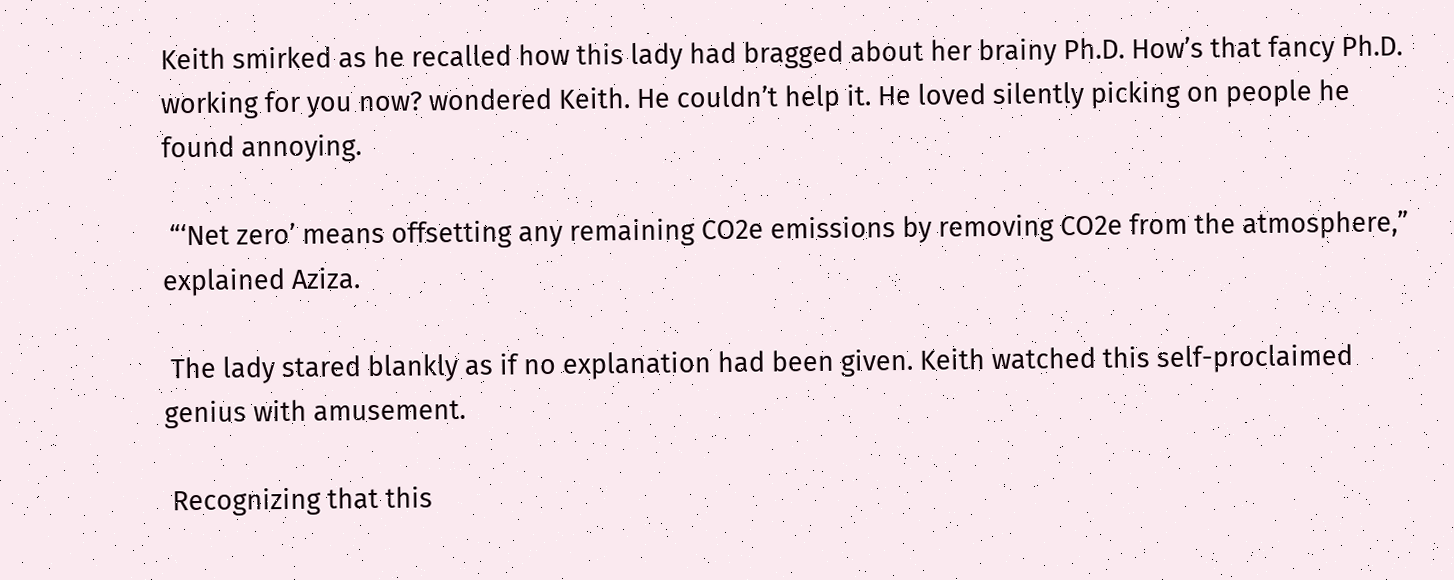Keith smirked as he recalled how this lady had bragged about her brainy Ph.D. How’s that fancy Ph.D. working for you now? wondered Keith. He couldn’t help it. He loved silently picking on people he found annoying.

 “‘Net zero’ means offsetting any remaining CO2e emissions by removing CO2e from the atmosphere,” explained Aziza.

 The lady stared blankly as if no explanation had been given. Keith watched this self-proclaimed genius with amusement.

 Recognizing that this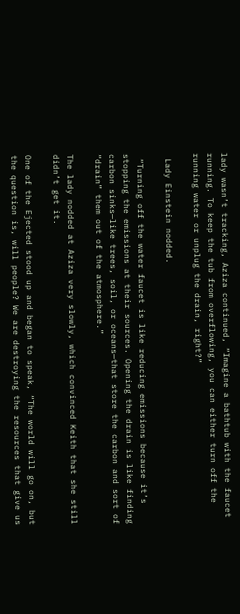lady wasn’t tracking, Aziza continued, “Imagine a bathtub with the faucet running. To keep the tub from overflowing, you can either turn off the running water or unplug the drain, right?”

 Lady Einstein nodded.

 “Turning off the water faucet is like reducing emissions because it’s stopping the emissions at their sources. Opening the drain is like finding carbon sinks—like trees, soil, or oceans—that store the carbon and sort of “drain” them out of the atmosphere.”

The lady nodded at Aziza very slowly, which convinced Keith that she still didn’t get it.

One of the Ejected stood up and began to speak, “The world will go on, but the question is, will people? We are destroying the resources that give us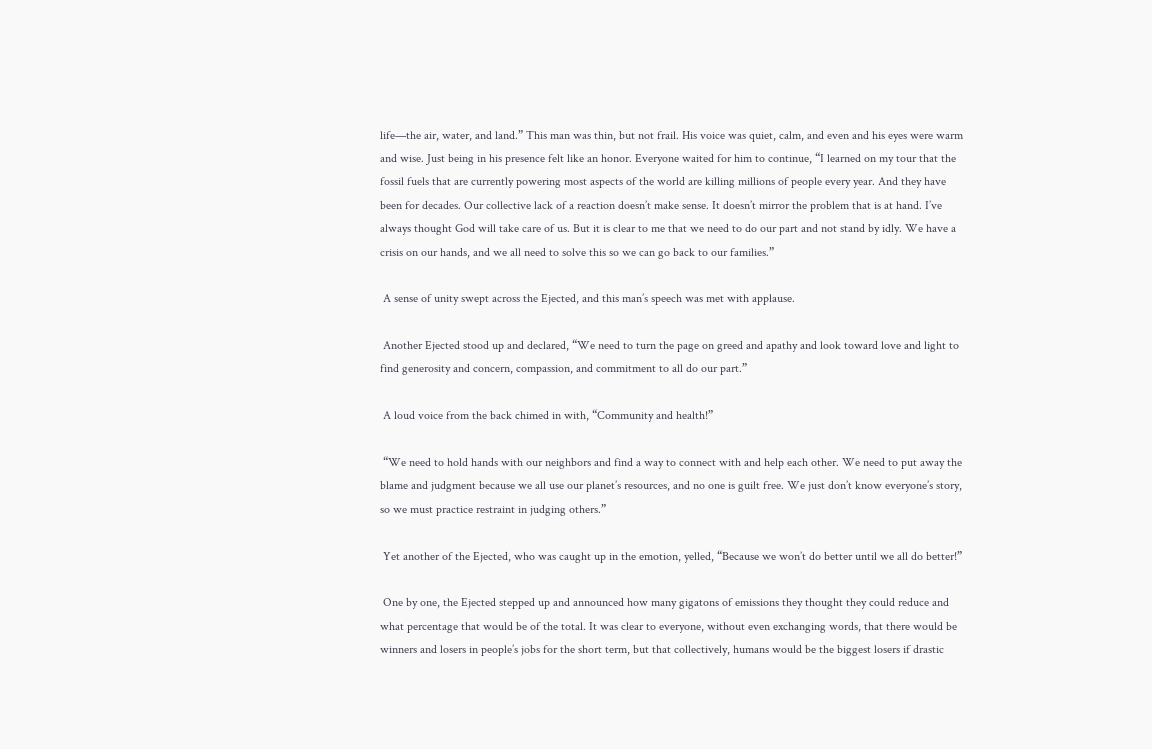life—the air, water, and land.” This man was thin, but not frail. His voice was quiet, calm, and even and his eyes were warm and wise. Just being in his presence felt like an honor. Everyone waited for him to continue, “I learned on my tour that the fossil fuels that are currently powering most aspects of the world are killing millions of people every year. And they have been for decades. Our collective lack of a reaction doesn’t make sense. It doesn’t mirror the problem that is at hand. I’ve always thought God will take care of us. But it is clear to me that we need to do our part and not stand by idly. We have a crisis on our hands, and we all need to solve this so we can go back to our families.”

 A sense of unity swept across the Ejected, and this man’s speech was met with applause.

 Another Ejected stood up and declared, “We need to turn the page on greed and apathy and look toward love and light to find generosity and concern, compassion, and commitment to all do our part.”

 A loud voice from the back chimed in with, “Community and health!”

 “We need to hold hands with our neighbors and find a way to connect with and help each other. We need to put away the blame and judgment because we all use our planet’s resources, and no one is guilt free. We just don’t know everyone’s story, so we must practice restraint in judging others.”

 Yet another of the Ejected, who was caught up in the emotion, yelled, “Because we won’t do better until we all do better!”

 One by one, the Ejected stepped up and announced how many gigatons of emissions they thought they could reduce and what percentage that would be of the total. It was clear to everyone, without even exchanging words, that there would be winners and losers in people’s jobs for the short term, but that collectively, humans would be the biggest losers if drastic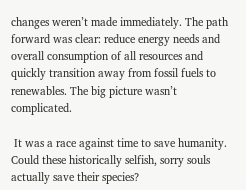changes weren’t made immediately. The path forward was clear: reduce energy needs and overall consumption of all resources and quickly transition away from fossil fuels to renewables. The big picture wasn’t complicated.

 It was a race against time to save humanity. Could these historically selfish, sorry souls actually save their species?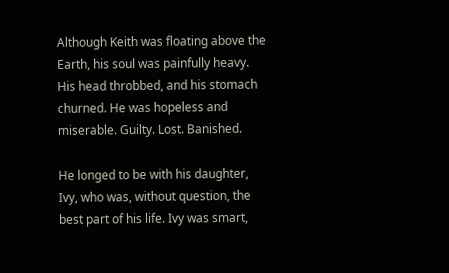Although Keith was floating above the Earth, his soul was painfully heavy. His head throbbed, and his stomach churned. He was hopeless and miserable. Guilty. Lost. Banished.

He longed to be with his daughter, Ivy, who was, without question, the best part of his life. Ivy was smart,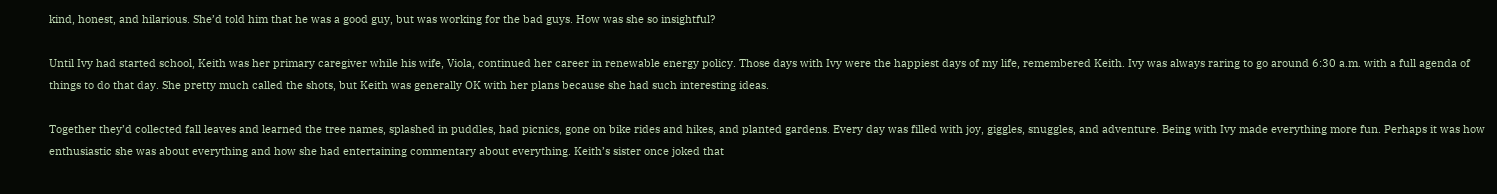kind, honest, and hilarious. She’d told him that he was a good guy, but was working for the bad guys. How was she so insightful?

Until Ivy had started school, Keith was her primary caregiver while his wife, Viola, continued her career in renewable energy policy. Those days with Ivy were the happiest days of my life, remembered Keith. Ivy was always raring to go around 6:30 a.m. with a full agenda of things to do that day. She pretty much called the shots, but Keith was generally OK with her plans because she had such interesting ideas.

Together they’d collected fall leaves and learned the tree names, splashed in puddles, had picnics, gone on bike rides and hikes, and planted gardens. Every day was filled with joy, giggles, snuggles, and adventure. Being with Ivy made everything more fun. Perhaps it was how enthusiastic she was about everything and how she had entertaining commentary about everything. Keith’s sister once joked that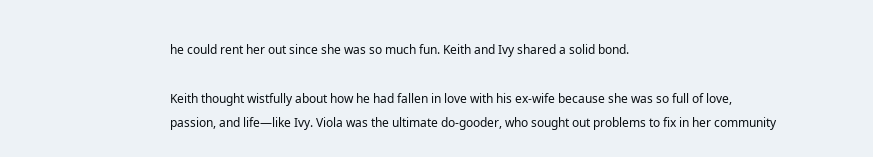he could rent her out since she was so much fun. Keith and Ivy shared a solid bond.

Keith thought wistfully about how he had fallen in love with his ex-wife because she was so full of love, passion, and life—like Ivy. Viola was the ultimate do-gooder, who sought out problems to fix in her community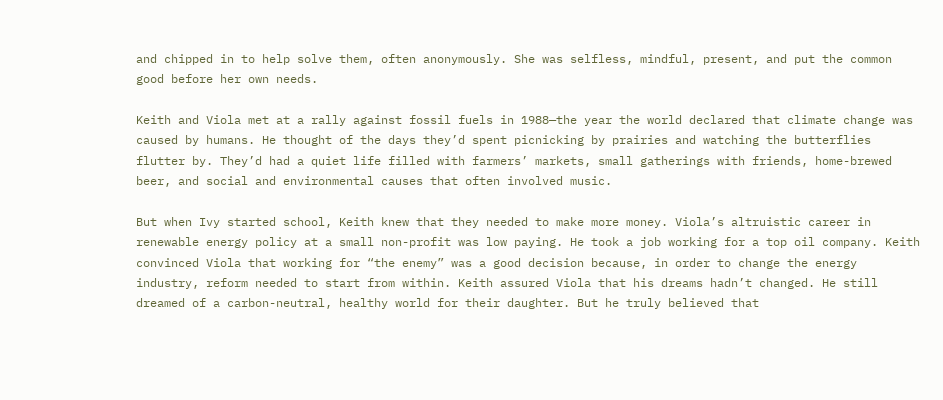and chipped in to help solve them, often anonymously. She was selfless, mindful, present, and put the common good before her own needs.

Keith and Viola met at a rally against fossil fuels in 1988—the year the world declared that climate change was caused by humans. He thought of the days they’d spent picnicking by prairies and watching the butterflies flutter by. They’d had a quiet life filled with farmers’ markets, small gatherings with friends, home-brewed beer, and social and environmental causes that often involved music.

But when Ivy started school, Keith knew that they needed to make more money. Viola’s altruistic career in renewable energy policy at a small non-profit was low paying. He took a job working for a top oil company. Keith convinced Viola that working for “the enemy” was a good decision because, in order to change the energy industry, reform needed to start from within. Keith assured Viola that his dreams hadn’t changed. He still dreamed of a carbon-neutral, healthy world for their daughter. But he truly believed that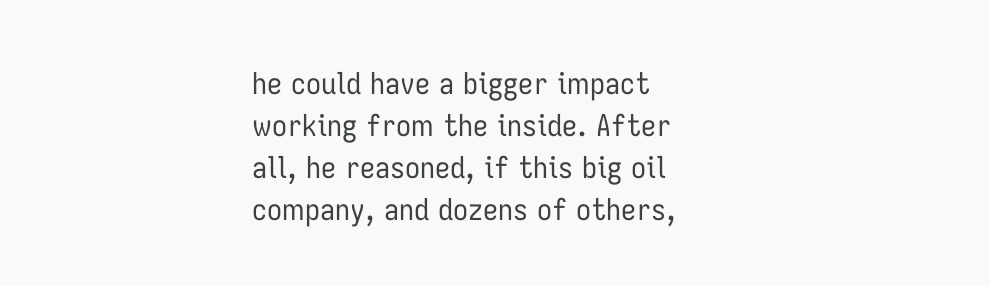he could have a bigger impact working from the inside. After all, he reasoned, if this big oil company, and dozens of others,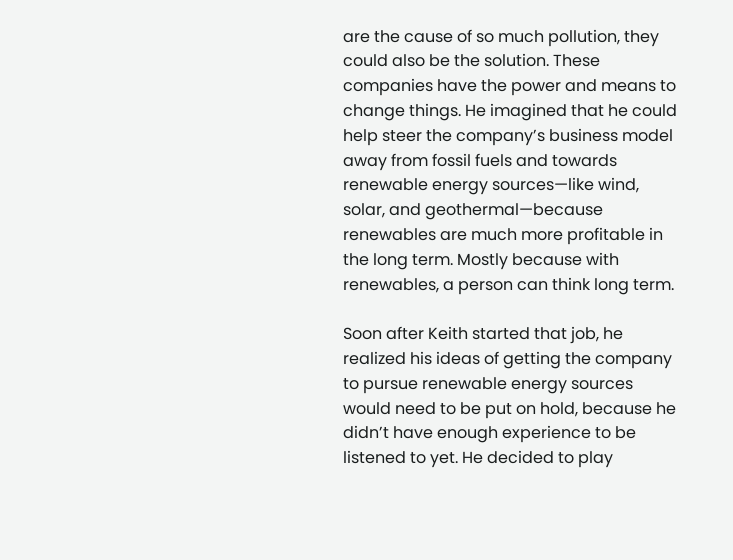are the cause of so much pollution, they could also be the solution. These companies have the power and means to change things. He imagined that he could help steer the company’s business model away from fossil fuels and towards renewable energy sources—like wind, solar, and geothermal—because renewables are much more profitable in the long term. Mostly because with renewables, a person can think long term.

Soon after Keith started that job, he realized his ideas of getting the company to pursue renewable energy sources would need to be put on hold, because he didn’t have enough experience to be listened to yet. He decided to play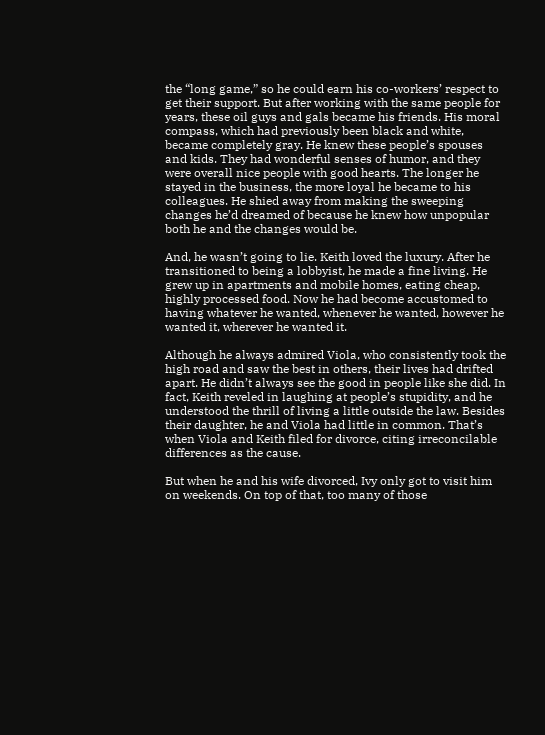the “long game,” so he could earn his co-workers’ respect to get their support. But after working with the same people for years, these oil guys and gals became his friends. His moral compass, which had previously been black and white, became completely gray. He knew these people’s spouses and kids. They had wonderful senses of humor, and they were overall nice people with good hearts. The longer he stayed in the business, the more loyal he became to his colleagues. He shied away from making the sweeping changes he’d dreamed of because he knew how unpopular both he and the changes would be.

And, he wasn’t going to lie. Keith loved the luxury. After he transitioned to being a lobbyist, he made a fine living. He grew up in apartments and mobile homes, eating cheap, highly processed food. Now he had become accustomed to having whatever he wanted, whenever he wanted, however he wanted it, wherever he wanted it.

Although he always admired Viola, who consistently took the high road and saw the best in others, their lives had drifted apart. He didn’t always see the good in people like she did. In fact, Keith reveled in laughing at people’s stupidity, and he understood the thrill of living a little outside the law. Besides their daughter, he and Viola had little in common. That’s when Viola and Keith filed for divorce, citing irreconcilable differences as the cause.

But when he and his wife divorced, Ivy only got to visit him on weekends. On top of that, too many of those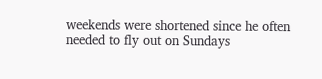weekends were shortened since he often needed to fly out on Sundays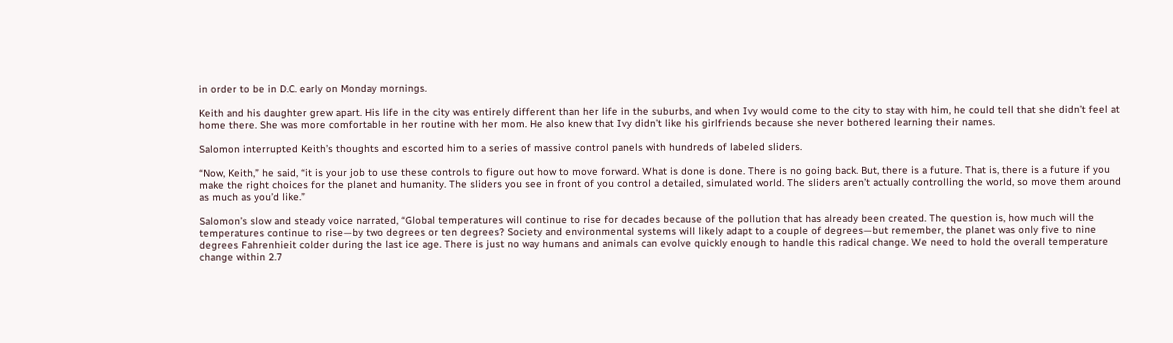in order to be in D.C. early on Monday mornings.

Keith and his daughter grew apart. His life in the city was entirely different than her life in the suburbs, and when Ivy would come to the city to stay with him, he could tell that she didn’t feel at home there. She was more comfortable in her routine with her mom. He also knew that Ivy didn’t like his girlfriends because she never bothered learning their names.

Salomon interrupted Keith’s thoughts and escorted him to a series of massive control panels with hundreds of labeled sliders.

“Now, Keith,” he said, “it is your job to use these controls to figure out how to move forward. What is done is done. There is no going back. But, there is a future. That is, there is a future if you make the right choices for the planet and humanity. The sliders you see in front of you control a detailed, simulated world. The sliders aren’t actually controlling the world, so move them around as much as you’d like.”

Salomon’s slow and steady voice narrated, “Global temperatures will continue to rise for decades because of the pollution that has already been created. The question is, how much will the temperatures continue to rise—by two degrees or ten degrees? Society and environmental systems will likely adapt to a couple of degrees—but remember, the planet was only five to nine degrees Fahrenhieit colder during the last ice age. There is just no way humans and animals can evolve quickly enough to handle this radical change. We need to hold the overall temperature change within 2.7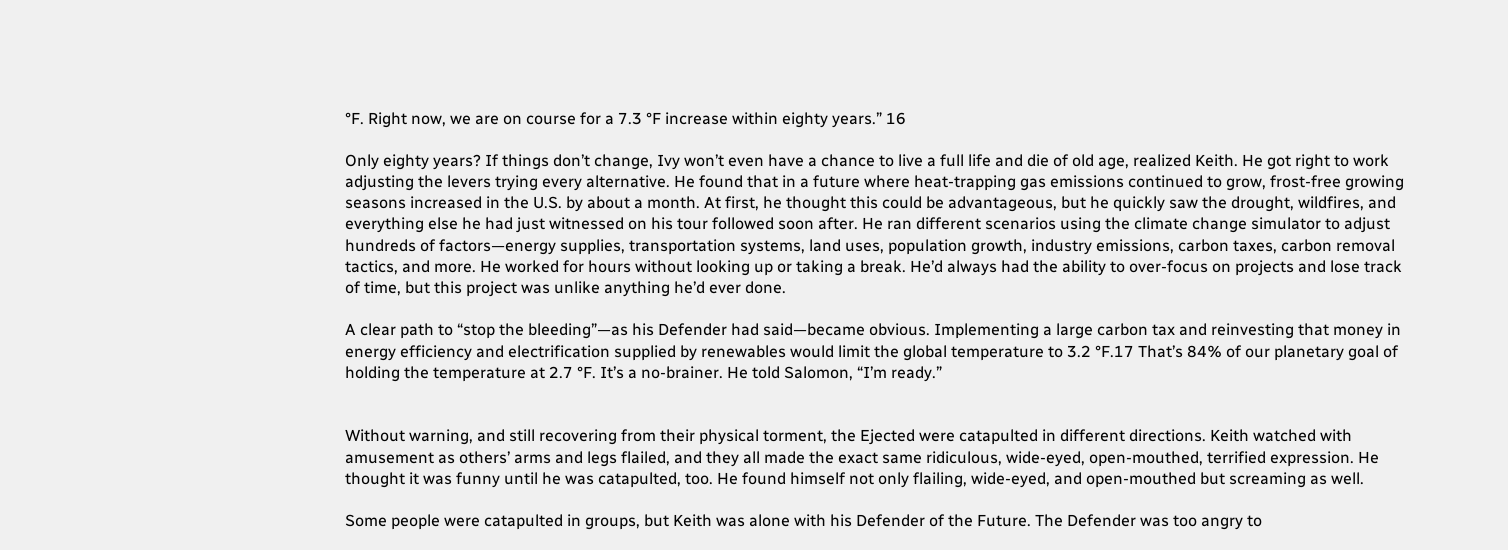°F. Right now, we are on course for a 7.3 °F increase within eighty years.” 16

Only eighty years? If things don’t change, Ivy won’t even have a chance to live a full life and die of old age, realized Keith. He got right to work adjusting the levers trying every alternative. He found that in a future where heat-trapping gas emissions continued to grow, frost-free growing seasons increased in the U.S. by about a month. At first, he thought this could be advantageous, but he quickly saw the drought, wildfires, and everything else he had just witnessed on his tour followed soon after. He ran different scenarios using the climate change simulator to adjust hundreds of factors—energy supplies, transportation systems, land uses, population growth, industry emissions, carbon taxes, carbon removal tactics, and more. He worked for hours without looking up or taking a break. He’d always had the ability to over-focus on projects and lose track of time, but this project was unlike anything he’d ever done.

A clear path to “stop the bleeding”—as his Defender had said—became obvious. Implementing a large carbon tax and reinvesting that money in energy efficiency and electrification supplied by renewables would limit the global temperature to 3.2 °F.17 That’s 84% of our planetary goal of holding the temperature at 2.7 °F. It’s a no-brainer. He told Salomon, “I’m ready.”


Without warning, and still recovering from their physical torment, the Ejected were catapulted in different directions. Keith watched with amusement as others’ arms and legs flailed, and they all made the exact same ridiculous, wide-eyed, open-mouthed, terrified expression. He thought it was funny until he was catapulted, too. He found himself not only flailing, wide-eyed, and open-mouthed but screaming as well.

Some people were catapulted in groups, but Keith was alone with his Defender of the Future. The Defender was too angry to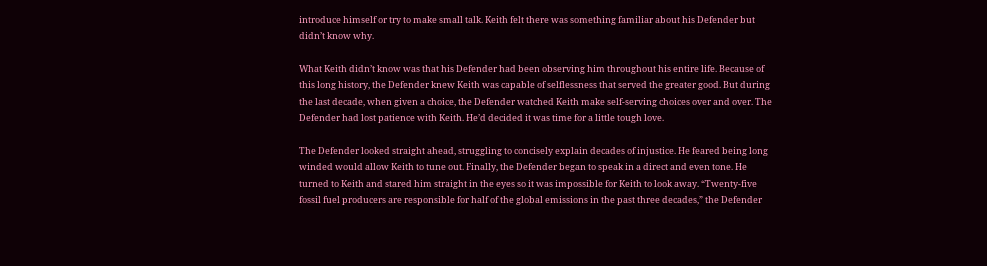introduce himself or try to make small talk. Keith felt there was something familiar about his Defender but didn’t know why.

What Keith didn’t know was that his Defender had been observing him throughout his entire life. Because of this long history, the Defender knew Keith was capable of selflessness that served the greater good. But during the last decade, when given a choice, the Defender watched Keith make self-serving choices over and over. The Defender had lost patience with Keith. He’d decided it was time for a little tough love.

The Defender looked straight ahead, struggling to concisely explain decades of injustice. He feared being long winded would allow Keith to tune out. Finally, the Defender began to speak in a direct and even tone. He turned to Keith and stared him straight in the eyes so it was impossible for Keith to look away. “Twenty-five fossil fuel producers are responsible for half of the global emissions in the past three decades,” the Defender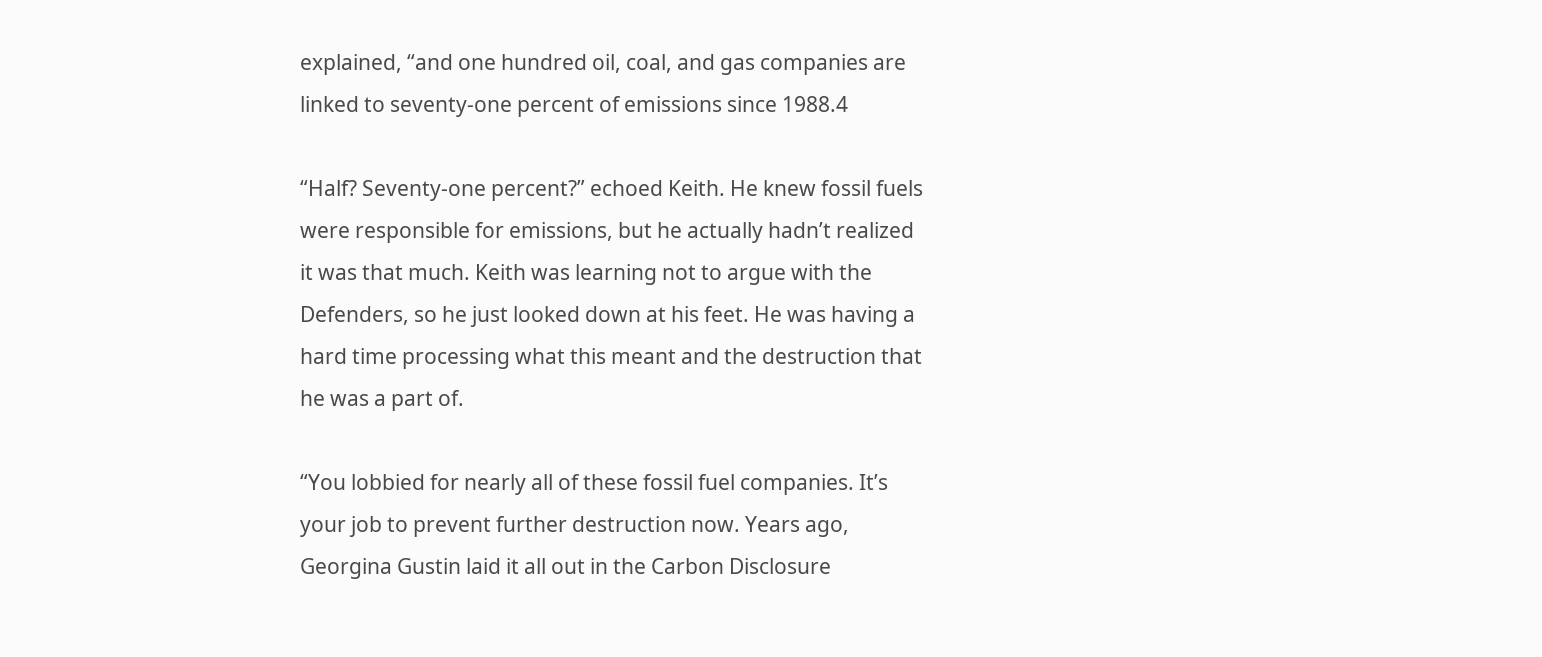explained, “and one hundred oil, coal, and gas companies are linked to seventy-one percent of emissions since 1988.4

“Half? Seventy-one percent?” echoed Keith. He knew fossil fuels were responsible for emissions, but he actually hadn’t realized it was that much. Keith was learning not to argue with the Defenders, so he just looked down at his feet. He was having a hard time processing what this meant and the destruction that he was a part of.

“You lobbied for nearly all of these fossil fuel companies. It’s your job to prevent further destruction now. Years ago, Georgina Gustin laid it all out in the Carbon Disclosure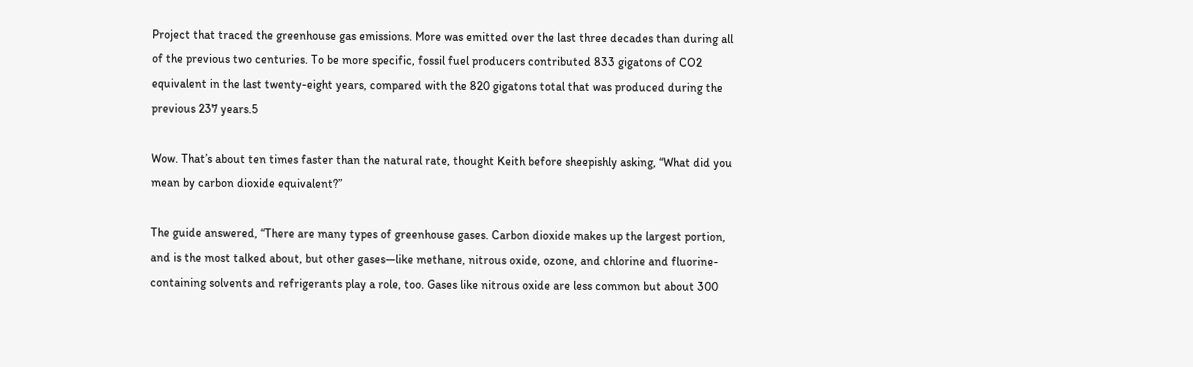Project that traced the greenhouse gas emissions. More was emitted over the last three decades than during all of the previous two centuries. To be more specific, fossil fuel producers contributed 833 gigatons of CO2 equivalent in the last twenty-eight years, compared with the 820 gigatons total that was produced during the previous 237 years.5

Wow. That’s about ten times faster than the natural rate, thought Keith before sheepishly asking, “What did you mean by carbon dioxide equivalent?”

The guide answered, “There are many types of greenhouse gases. Carbon dioxide makes up the largest portion, and is the most talked about, but other gases—like methane, nitrous oxide, ozone, and chlorine and fluorine-containing solvents and refrigerants play a role, too. Gases like nitrous oxide are less common but about 300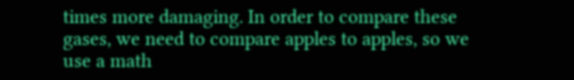times more damaging. In order to compare these gases, we need to compare apples to apples, so we use a math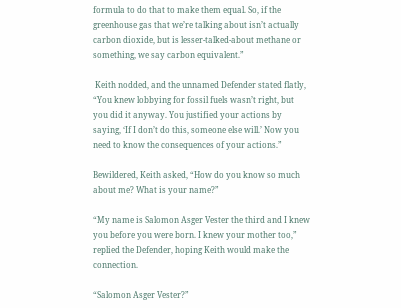formula to do that to make them equal. So, if the greenhouse gas that we’re talking about isn’t actually carbon dioxide, but is lesser-talked-about methane or something, we say carbon equivalent.”

 Keith nodded, and the unnamed Defender stated flatly, “You knew lobbying for fossil fuels wasn’t right, but you did it anyway. You justified your actions by saying, ‘If I don’t do this, someone else will.’ Now you need to know the consequences of your actions.”

Bewildered, Keith asked, “How do you know so much about me? What is your name?”

“My name is Salomon Asger Vester the third and I knew you before you were born. I knew your mother too,” replied the Defender, hoping Keith would make the connection.

“Salomon Asger Vester?”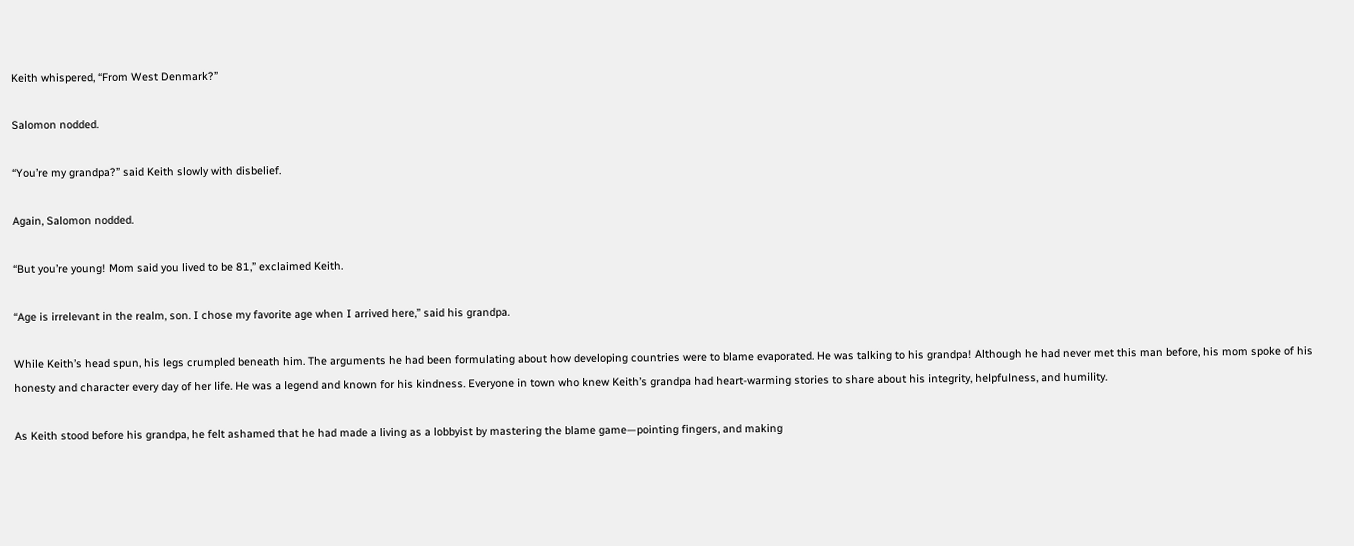Keith whispered, “From West Denmark?”

Salomon nodded.

“You’re my grandpa?” said Keith slowly with disbelief.

Again, Salomon nodded.

“But you’re young! Mom said you lived to be 81,” exclaimed Keith.

“Age is irrelevant in the realm, son. I chose my favorite age when I arrived here,” said his grandpa.

While Keith’s head spun, his legs crumpled beneath him. The arguments he had been formulating about how developing countries were to blame evaporated. He was talking to his grandpa! Although he had never met this man before, his mom spoke of his honesty and character every day of her life. He was a legend and known for his kindness. Everyone in town who knew Keith’s grandpa had heart-warming stories to share about his integrity, helpfulness, and humility.

As Keith stood before his grandpa, he felt ashamed that he had made a living as a lobbyist by mastering the blame game—pointing fingers, and making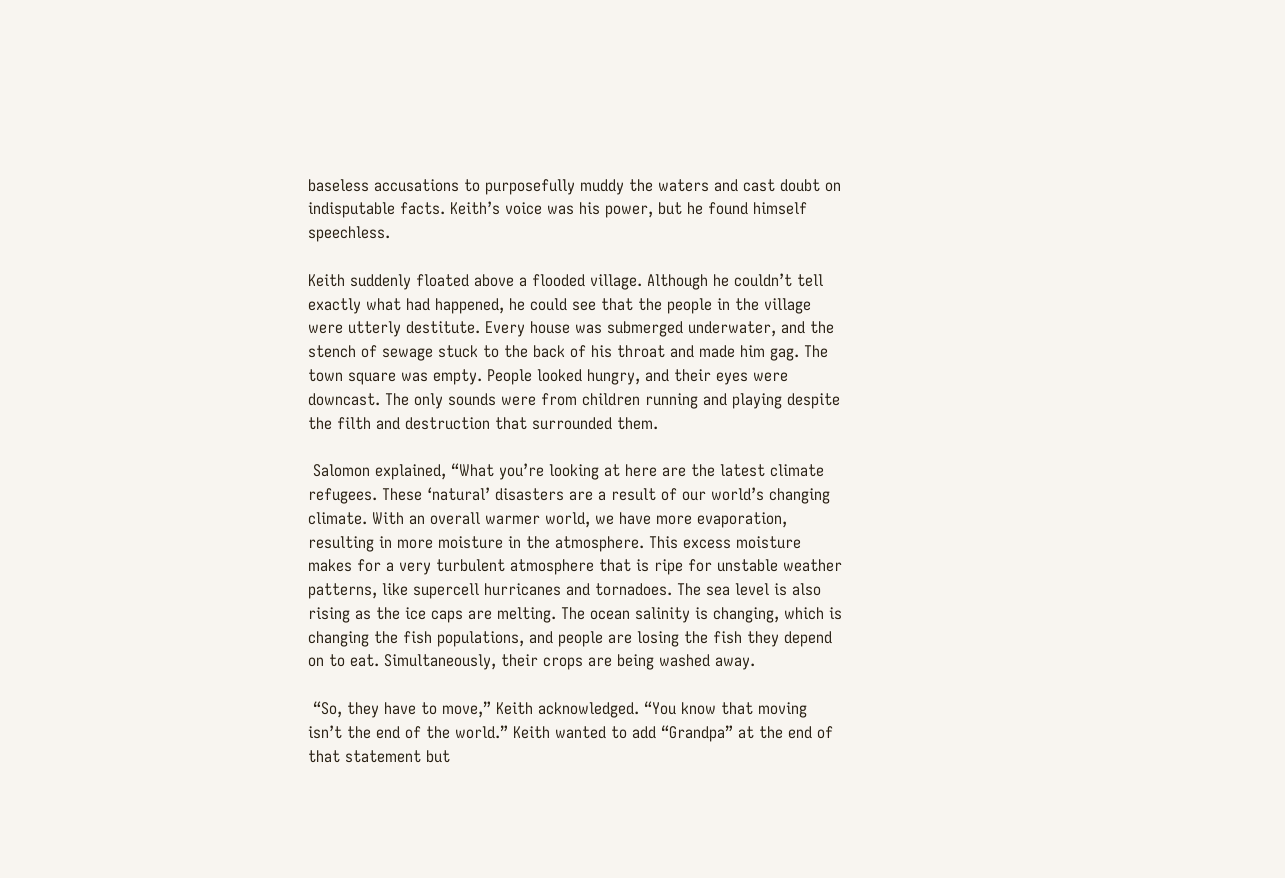baseless accusations to purposefully muddy the waters and cast doubt on indisputable facts. Keith’s voice was his power, but he found himself speechless.

Keith suddenly floated above a flooded village. Although he couldn’t tell exactly what had happened, he could see that the people in the village were utterly destitute. Every house was submerged underwater, and the stench of sewage stuck to the back of his throat and made him gag. The town square was empty. People looked hungry, and their eyes were downcast. The only sounds were from children running and playing despite the filth and destruction that surrounded them.

 Salomon explained, “What you’re looking at here are the latest climate refugees. These ‘natural’ disasters are a result of our world’s changing climate. With an overall warmer world, we have more evaporation, resulting in more moisture in the atmosphere. This excess moisture makes for a very turbulent atmosphere that is ripe for unstable weather patterns, like supercell hurricanes and tornadoes. The sea level is also rising as the ice caps are melting. The ocean salinity is changing, which is changing the fish populations, and people are losing the fish they depend on to eat. Simultaneously, their crops are being washed away.

 “So, they have to move,” Keith acknowledged. “You know that moving isn’t the end of the world.” Keith wanted to add “Grandpa” at the end of that statement but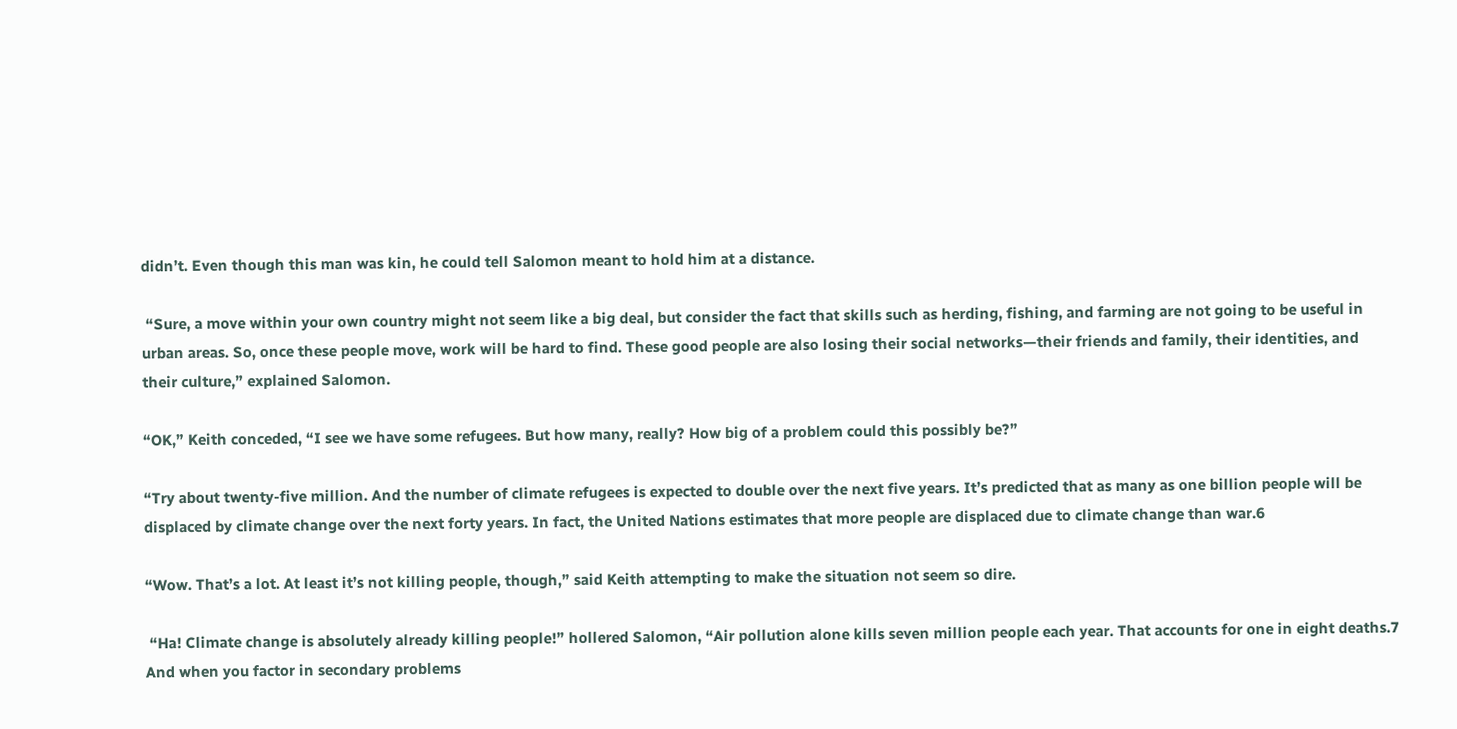didn’t. Even though this man was kin, he could tell Salomon meant to hold him at a distance.

 “Sure, a move within your own country might not seem like a big deal, but consider the fact that skills such as herding, fishing, and farming are not going to be useful in urban areas. So, once these people move, work will be hard to find. These good people are also losing their social networks—their friends and family, their identities, and their culture,” explained Salomon.

“OK,” Keith conceded, “I see we have some refugees. But how many, really? How big of a problem could this possibly be?”

“Try about twenty-five million. And the number of climate refugees is expected to double over the next five years. It’s predicted that as many as one billion people will be displaced by climate change over the next forty years. In fact, the United Nations estimates that more people are displaced due to climate change than war.6

“Wow. That’s a lot. At least it’s not killing people, though,” said Keith attempting to make the situation not seem so dire.

 “Ha! Climate change is absolutely already killing people!” hollered Salomon, “Air pollution alone kills seven million people each year. That accounts for one in eight deaths.7 And when you factor in secondary problems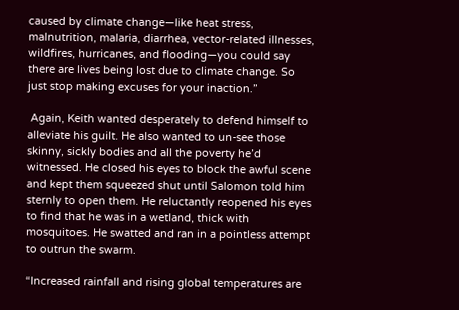caused by climate change—like heat stress, malnutrition, malaria, diarrhea, vector-related illnesses, wildfires, hurricanes, and flooding—you could say there are lives being lost due to climate change. So just stop making excuses for your inaction.”

 Again, Keith wanted desperately to defend himself to alleviate his guilt. He also wanted to un-see those skinny, sickly bodies and all the poverty he’d witnessed. He closed his eyes to block the awful scene and kept them squeezed shut until Salomon told him sternly to open them. He reluctantly reopened his eyes to find that he was in a wetland, thick with mosquitoes. He swatted and ran in a pointless attempt to outrun the swarm.

“Increased rainfall and rising global temperatures are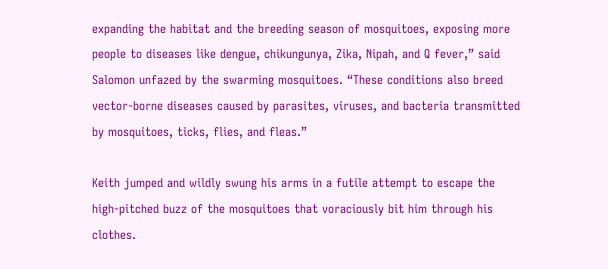expanding the habitat and the breeding season of mosquitoes, exposing more people to diseases like dengue, chikungunya, Zika, Nipah, and Q fever,” said Salomon unfazed by the swarming mosquitoes. “These conditions also breed vector-borne diseases caused by parasites, viruses, and bacteria transmitted by mosquitoes, ticks, flies, and fleas.”

Keith jumped and wildly swung his arms in a futile attempt to escape the high-pitched buzz of the mosquitoes that voraciously bit him through his clothes.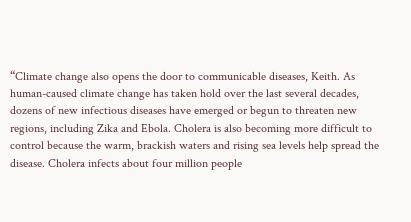“Climate change also opens the door to communicable diseases, Keith. As human-caused climate change has taken hold over the last several decades, dozens of new infectious diseases have emerged or begun to threaten new regions, including Zika and Ebola. Cholera is also becoming more difficult to control because the warm, brackish waters and rising sea levels help spread the disease. Cholera infects about four million people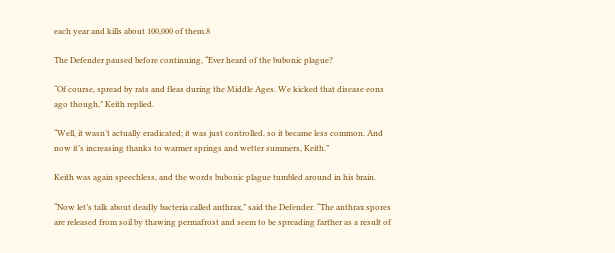each year and kills about 100,000 of them.8

The Defender paused before continuing, “Ever heard of the bubonic plague?

“Of course, spread by rats and fleas during the Middle Ages. We kicked that disease eons ago though,” Keith replied.

“Well, it wasn’t actually eradicated; it was just controlled, so it became less common. And now it’s increasing thanks to warmer springs and wetter summers, Keith.”

Keith was again speechless, and the words bubonic plague tumbled around in his brain.

“Now let’s talk about deadly bacteria called anthrax,” said the Defender. “The anthrax spores are released from soil by thawing permafrost and seem to be spreading farther as a result of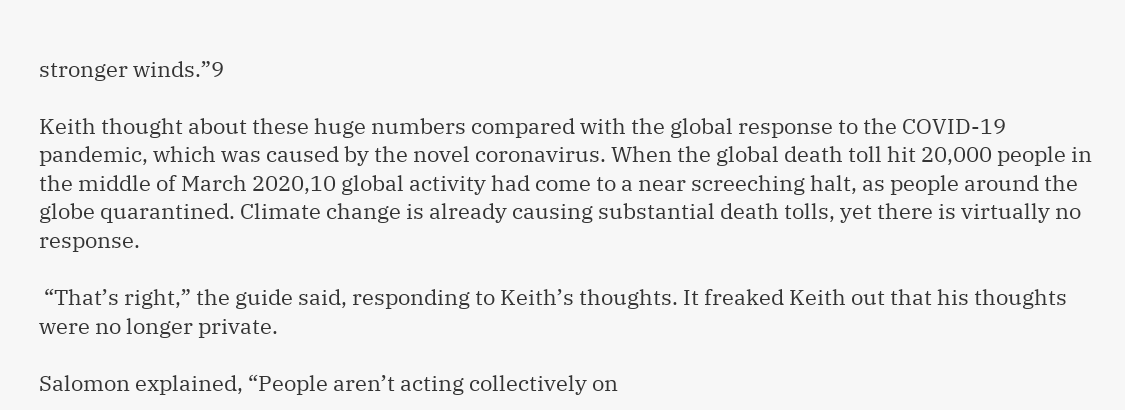stronger winds.”9

Keith thought about these huge numbers compared with the global response to the COVID-19 pandemic, which was caused by the novel coronavirus. When the global death toll hit 20,000 people in the middle of March 2020,10 global activity had come to a near screeching halt, as people around the globe quarantined. Climate change is already causing substantial death tolls, yet there is virtually no response.

 “That’s right,” the guide said, responding to Keith’s thoughts. It freaked Keith out that his thoughts were no longer private.

Salomon explained, “People aren’t acting collectively on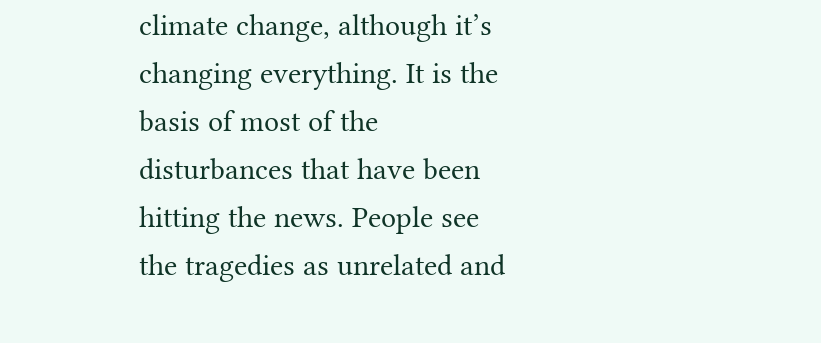climate change, although it’s changing everything. It is the basis of most of the disturbances that have been hitting the news. People see the tragedies as unrelated and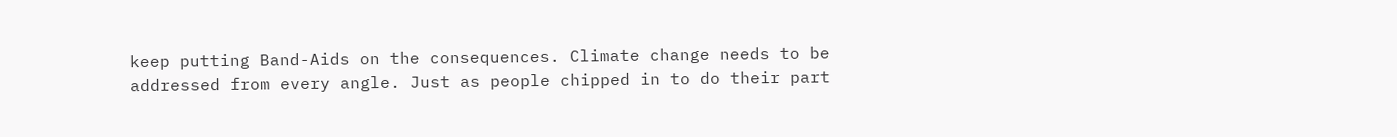keep putting Band-Aids on the consequences. Climate change needs to be addressed from every angle. Just as people chipped in to do their part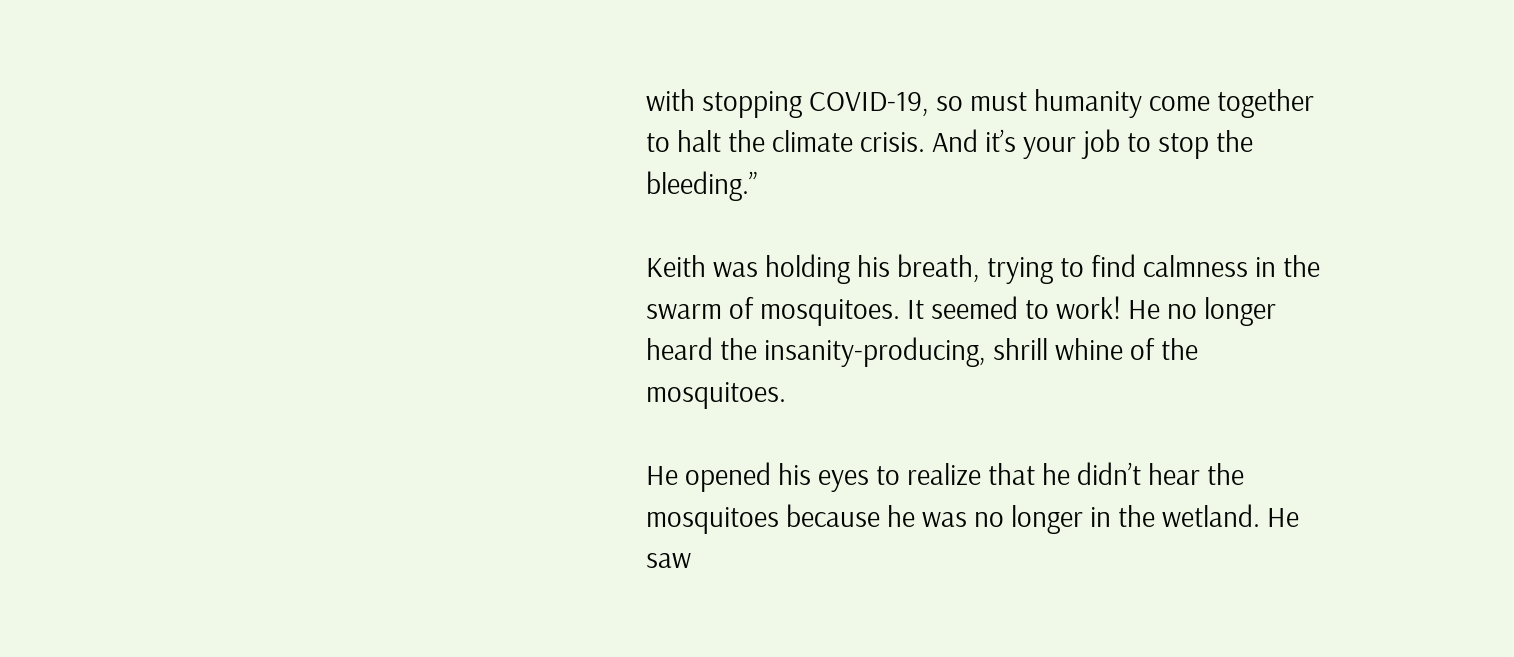with stopping COVID-19, so must humanity come together to halt the climate crisis. And it’s your job to stop the bleeding.”

Keith was holding his breath, trying to find calmness in the swarm of mosquitoes. It seemed to work! He no longer heard the insanity-producing, shrill whine of the mosquitoes.

He opened his eyes to realize that he didn’t hear the mosquitoes because he was no longer in the wetland. He saw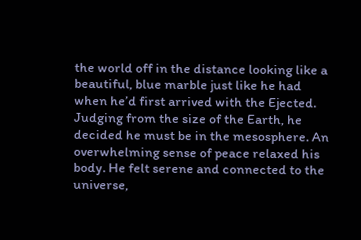the world off in the distance looking like a beautiful, blue marble just like he had when he’d first arrived with the Ejected. Judging from the size of the Earth, he decided he must be in the mesosphere. An overwhelming sense of peace relaxed his body. He felt serene and connected to the universe,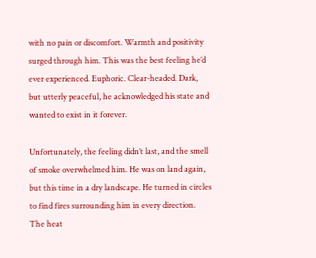with no pain or discomfort. Warmth and positivity surged through him. This was the best feeling he’d ever experienced. Euphoric. Clear-headed. Dark, but utterly peaceful, he acknowledged his state and wanted to exist in it forever.

Unfortunately, the feeling didn’t last, and the smell of smoke overwhelmed him. He was on land again, but this time in a dry landscape. He turned in circles to find fires surrounding him in every direction. The heat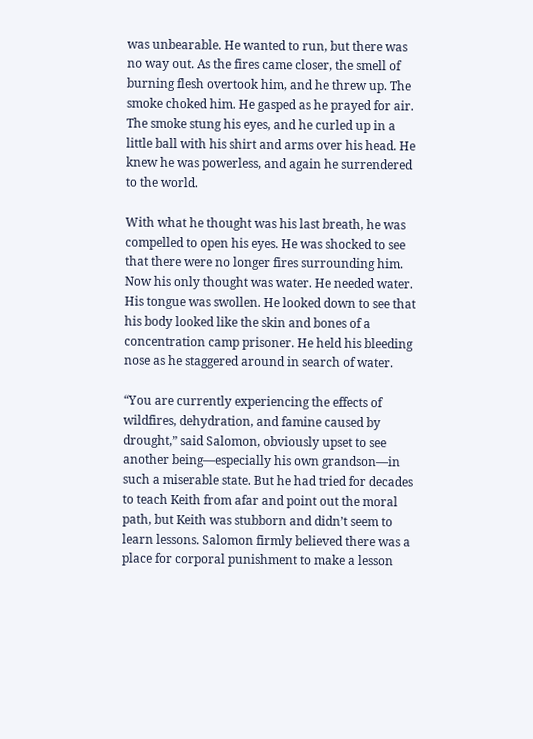was unbearable. He wanted to run, but there was no way out. As the fires came closer, the smell of burning flesh overtook him, and he threw up. The smoke choked him. He gasped as he prayed for air. The smoke stung his eyes, and he curled up in a little ball with his shirt and arms over his head. He knew he was powerless, and again he surrendered to the world.

With what he thought was his last breath, he was compelled to open his eyes. He was shocked to see that there were no longer fires surrounding him. Now his only thought was water. He needed water. His tongue was swollen. He looked down to see that his body looked like the skin and bones of a concentration camp prisoner. He held his bleeding nose as he staggered around in search of water.

“You are currently experiencing the effects of wildfires, dehydration, and famine caused by drought,” said Salomon, obviously upset to see another being—especially his own grandson—in such a miserable state. But he had tried for decades to teach Keith from afar and point out the moral path, but Keith was stubborn and didn’t seem to learn lessons. Salomon firmly believed there was a place for corporal punishment to make a lesson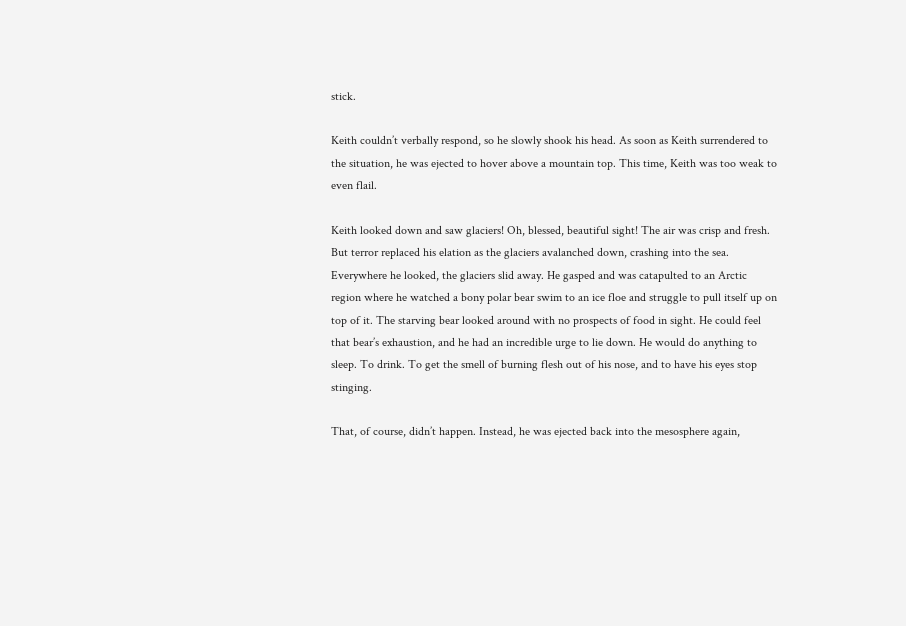stick.

Keith couldn’t verbally respond, so he slowly shook his head. As soon as Keith surrendered to the situation, he was ejected to hover above a mountain top. This time, Keith was too weak to even flail.

Keith looked down and saw glaciers! Oh, blessed, beautiful sight! The air was crisp and fresh. But terror replaced his elation as the glaciers avalanched down, crashing into the sea. Everywhere he looked, the glaciers slid away. He gasped and was catapulted to an Arctic region where he watched a bony polar bear swim to an ice floe and struggle to pull itself up on top of it. The starving bear looked around with no prospects of food in sight. He could feel that bear’s exhaustion, and he had an incredible urge to lie down. He would do anything to sleep. To drink. To get the smell of burning flesh out of his nose, and to have his eyes stop stinging.

That, of course, didn’t happen. Instead, he was ejected back into the mesosphere again,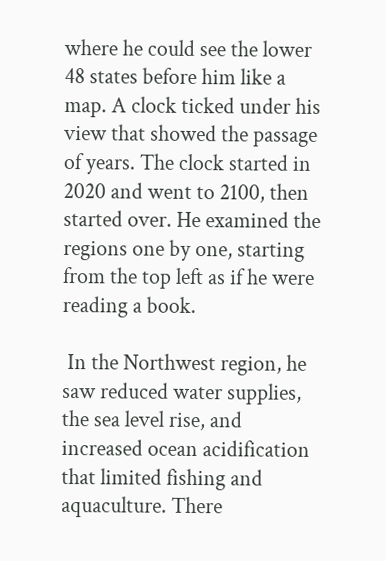where he could see the lower 48 states before him like a map. A clock ticked under his view that showed the passage of years. The clock started in 2020 and went to 2100, then started over. He examined the regions one by one, starting from the top left as if he were reading a book.

 In the Northwest region, he saw reduced water supplies, the sea level rise, and increased ocean acidification that limited fishing and aquaculture. There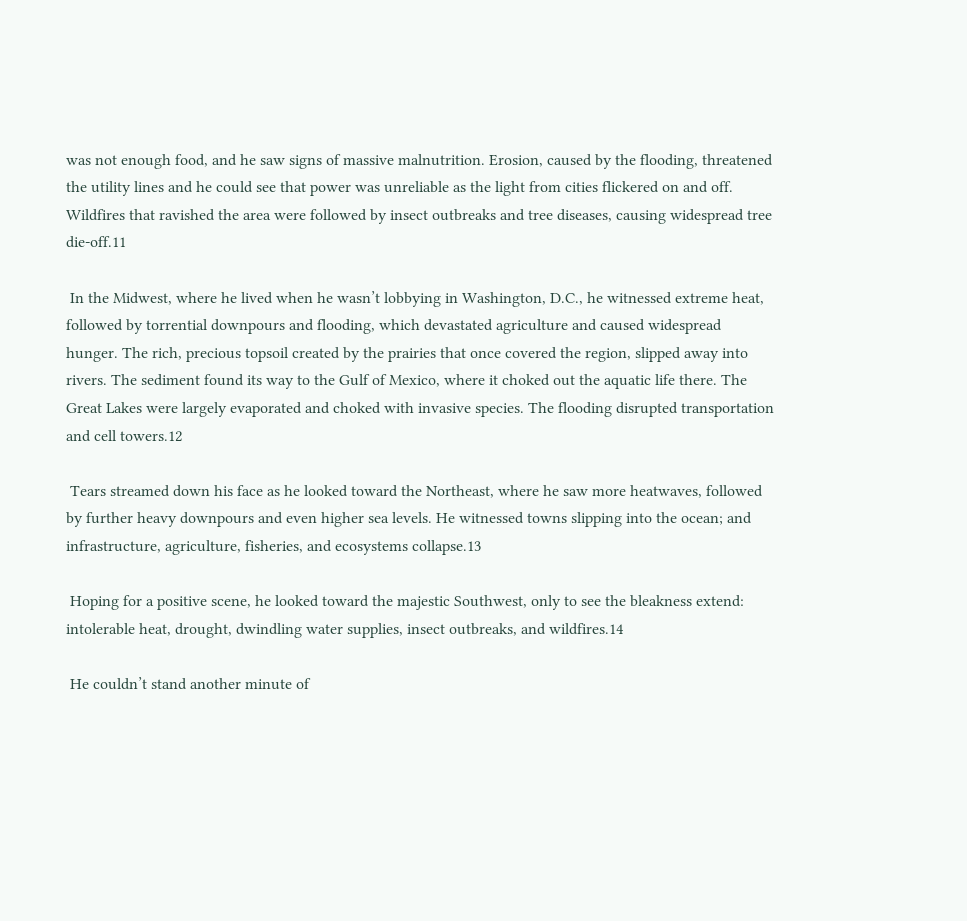was not enough food, and he saw signs of massive malnutrition. Erosion, caused by the flooding, threatened the utility lines and he could see that power was unreliable as the light from cities flickered on and off. Wildfires that ravished the area were followed by insect outbreaks and tree diseases, causing widespread tree die-off.11

 In the Midwest, where he lived when he wasn’t lobbying in Washington, D.C., he witnessed extreme heat, followed by torrential downpours and flooding, which devastated agriculture and caused widespread hunger. The rich, precious topsoil created by the prairies that once covered the region, slipped away into rivers. The sediment found its way to the Gulf of Mexico, where it choked out the aquatic life there. The Great Lakes were largely evaporated and choked with invasive species. The flooding disrupted transportation and cell towers.12

 Tears streamed down his face as he looked toward the Northeast, where he saw more heatwaves, followed by further heavy downpours and even higher sea levels. He witnessed towns slipping into the ocean; and infrastructure, agriculture, fisheries, and ecosystems collapse.13

 Hoping for a positive scene, he looked toward the majestic Southwest, only to see the bleakness extend: intolerable heat, drought, dwindling water supplies, insect outbreaks, and wildfires.14

 He couldn’t stand another minute of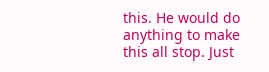this. He would do anything to make this all stop. Just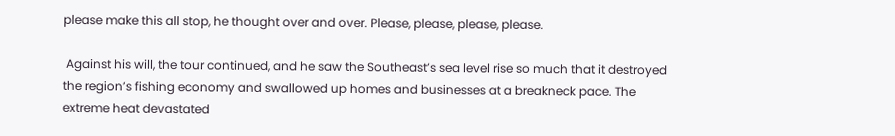please make this all stop, he thought over and over. Please, please, please, please.

 Against his will, the tour continued, and he saw the Southeast’s sea level rise so much that it destroyed the region’s fishing economy and swallowed up homes and businesses at a breakneck pace. The extreme heat devastated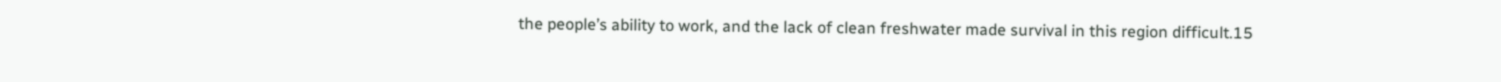the people’s ability to work, and the lack of clean freshwater made survival in this region difficult.15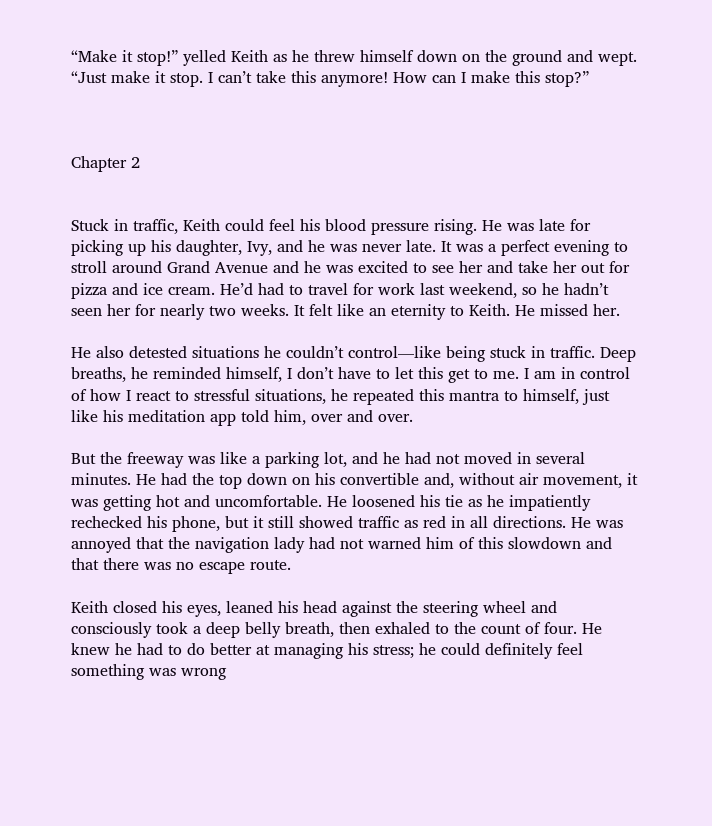“Make it stop!” yelled Keith as he threw himself down on the ground and wept. “Just make it stop. I can’t take this anymore! How can I make this stop?”



Chapter 2


Stuck in traffic, Keith could feel his blood pressure rising. He was late for picking up his daughter, Ivy, and he was never late. It was a perfect evening to stroll around Grand Avenue and he was excited to see her and take her out for pizza and ice cream. He’d had to travel for work last weekend, so he hadn’t seen her for nearly two weeks. It felt like an eternity to Keith. He missed her.

He also detested situations he couldn’t control—like being stuck in traffic. Deep breaths, he reminded himself, I don’t have to let this get to me. I am in control of how I react to stressful situations, he repeated this mantra to himself, just like his meditation app told him, over and over.

But the freeway was like a parking lot, and he had not moved in several minutes. He had the top down on his convertible and, without air movement, it was getting hot and uncomfortable. He loosened his tie as he impatiently rechecked his phone, but it still showed traffic as red in all directions. He was annoyed that the navigation lady had not warned him of this slowdown and that there was no escape route.

Keith closed his eyes, leaned his head against the steering wheel and consciously took a deep belly breath, then exhaled to the count of four. He knew he had to do better at managing his stress; he could definitely feel something was wrong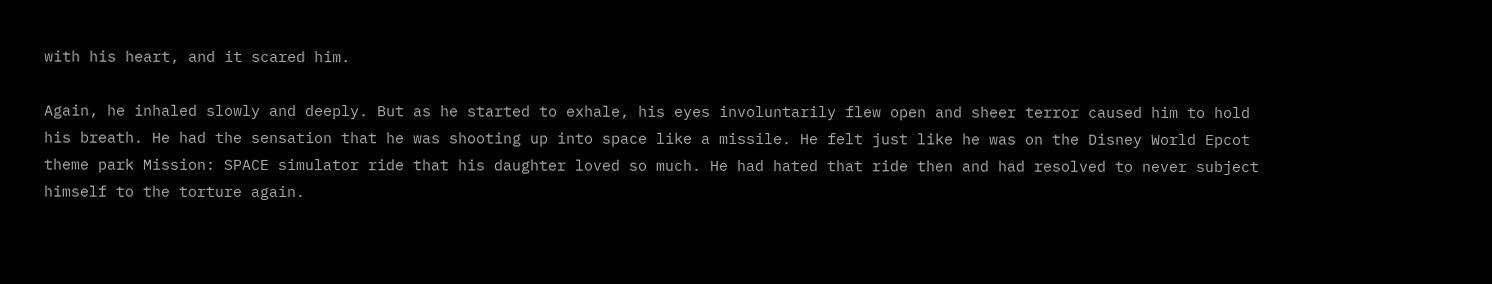with his heart, and it scared him.

Again, he inhaled slowly and deeply. But as he started to exhale, his eyes involuntarily flew open and sheer terror caused him to hold his breath. He had the sensation that he was shooting up into space like a missile. He felt just like he was on the Disney World Epcot theme park Mission: SPACE simulator ride that his daughter loved so much. He had hated that ride then and had resolved to never subject himself to the torture again.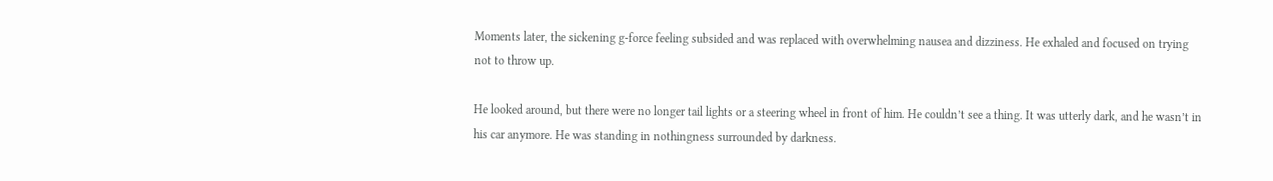Moments later, the sickening g-force feeling subsided and was replaced with overwhelming nausea and dizziness. He exhaled and focused on trying not to throw up.

He looked around, but there were no longer tail lights or a steering wheel in front of him. He couldn’t see a thing. It was utterly dark, and he wasn’t in his car anymore. He was standing in nothingness surrounded by darkness.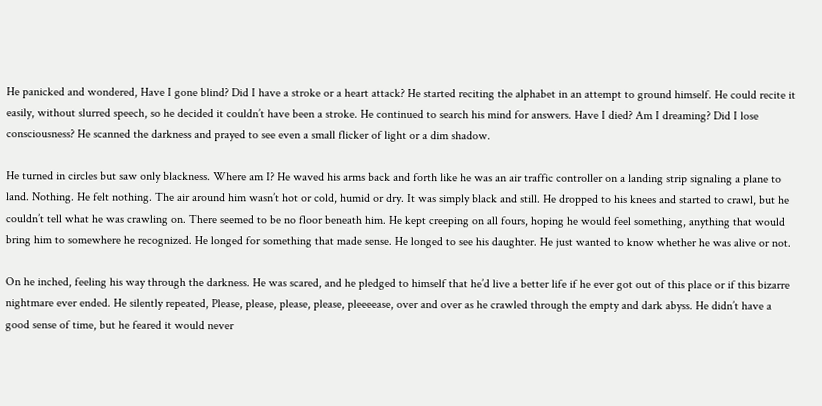He panicked and wondered, Have I gone blind? Did I have a stroke or a heart attack? He started reciting the alphabet in an attempt to ground himself. He could recite it easily, without slurred speech, so he decided it couldn’t have been a stroke. He continued to search his mind for answers. Have I died? Am I dreaming? Did I lose consciousness? He scanned the darkness and prayed to see even a small flicker of light or a dim shadow.

He turned in circles but saw only blackness. Where am I? He waved his arms back and forth like he was an air traffic controller on a landing strip signaling a plane to land. Nothing. He felt nothing. The air around him wasn’t hot or cold, humid or dry. It was simply black and still. He dropped to his knees and started to crawl, but he couldn’t tell what he was crawling on. There seemed to be no floor beneath him. He kept creeping on all fours, hoping he would feel something, anything that would bring him to somewhere he recognized. He longed for something that made sense. He longed to see his daughter. He just wanted to know whether he was alive or not.

On he inched, feeling his way through the darkness. He was scared, and he pledged to himself that he’d live a better life if he ever got out of this place or if this bizarre nightmare ever ended. He silently repeated, Please, please, please, please, pleeeease, over and over as he crawled through the empty and dark abyss. He didn’t have a good sense of time, but he feared it would never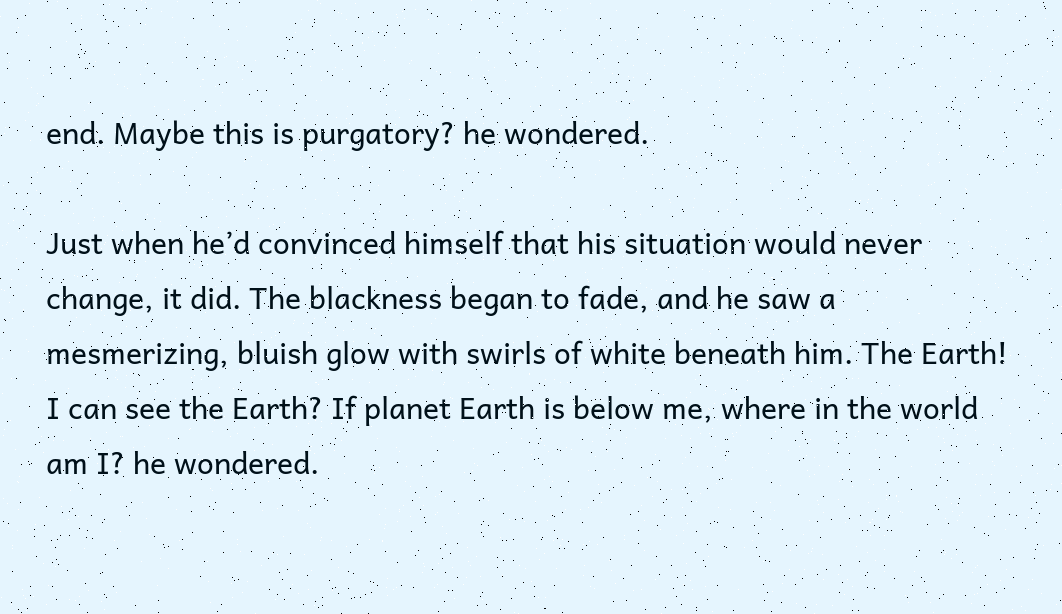end. Maybe this is purgatory? he wondered.

Just when he’d convinced himself that his situation would never change, it did. The blackness began to fade, and he saw a mesmerizing, bluish glow with swirls of white beneath him. The Earth! I can see the Earth? If planet Earth is below me, where in the world am I? he wondered.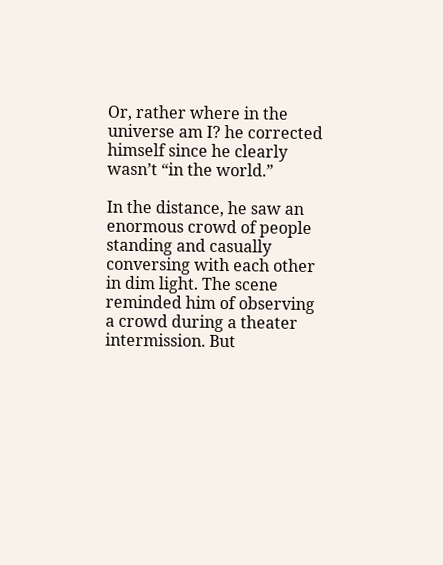Or, rather where in the universe am I? he corrected himself since he clearly wasn’t “in the world.”

In the distance, he saw an enormous crowd of people standing and casually conversing with each other in dim light. The scene reminded him of observing a crowd during a theater intermission. But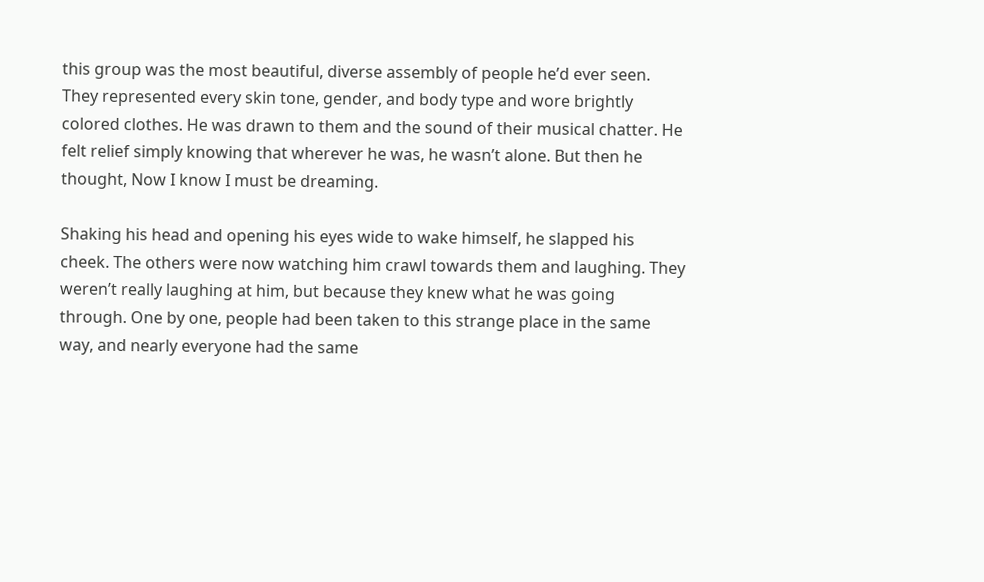this group was the most beautiful, diverse assembly of people he’d ever seen. They represented every skin tone, gender, and body type and wore brightly colored clothes. He was drawn to them and the sound of their musical chatter. He felt relief simply knowing that wherever he was, he wasn’t alone. But then he thought, Now I know I must be dreaming.

Shaking his head and opening his eyes wide to wake himself, he slapped his cheek. The others were now watching him crawl towards them and laughing. They weren’t really laughing at him, but because they knew what he was going through. One by one, people had been taken to this strange place in the same way, and nearly everyone had the same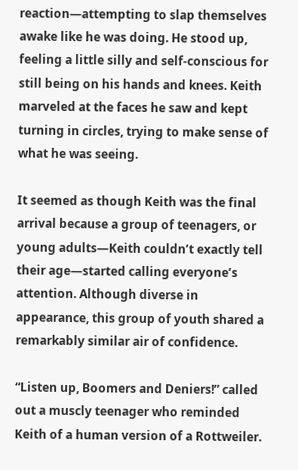reaction—attempting to slap themselves awake like he was doing. He stood up, feeling a little silly and self-conscious for still being on his hands and knees. Keith marveled at the faces he saw and kept turning in circles, trying to make sense of what he was seeing.

It seemed as though Keith was the final arrival because a group of teenagers, or young adults—Keith couldn’t exactly tell their age—started calling everyone’s attention. Although diverse in appearance, this group of youth shared a remarkably similar air of confidence.

“Listen up, Boomers and Deniers!” called out a muscly teenager who reminded Keith of a human version of a Rottweiler.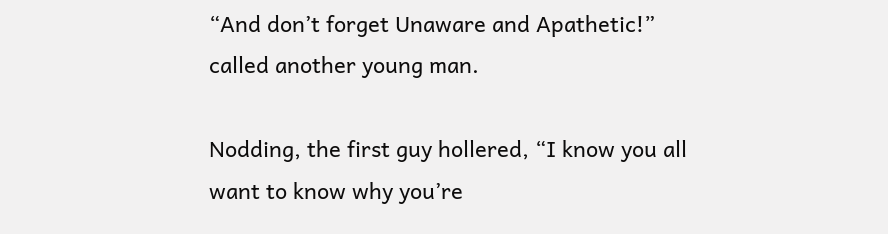“And don’t forget Unaware and Apathetic!” called another young man.

Nodding, the first guy hollered, “I know you all want to know why you’re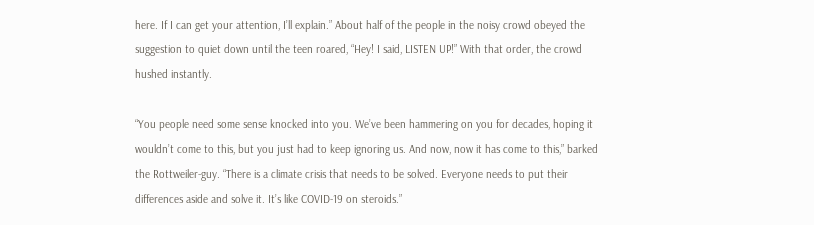here. If I can get your attention, I’ll explain.” About half of the people in the noisy crowd obeyed the suggestion to quiet down until the teen roared, “Hey! I said, LISTEN UP!” With that order, the crowd hushed instantly.

“You people need some sense knocked into you. We’ve been hammering on you for decades, hoping it wouldn’t come to this, but you just had to keep ignoring us. And now, now it has come to this,” barked the Rottweiler-guy. “There is a climate crisis that needs to be solved. Everyone needs to put their differences aside and solve it. It’s like COVID-19 on steroids.”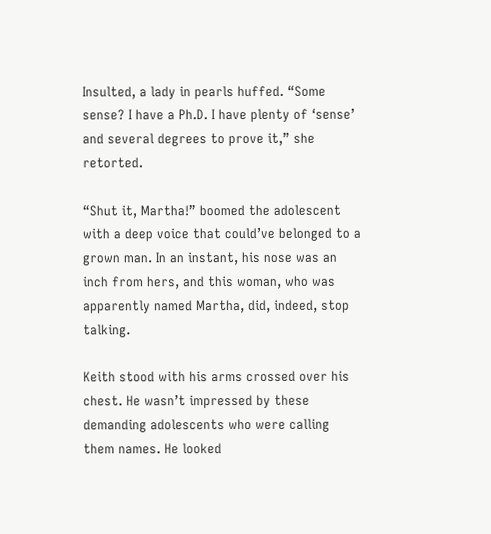Insulted, a lady in pearls huffed. “Some sense? I have a Ph.D. I have plenty of ‘sense’ and several degrees to prove it,” she retorted.

“Shut it, Martha!” boomed the adolescent with a deep voice that could’ve belonged to a grown man. In an instant, his nose was an inch from hers, and this woman, who was apparently named Martha, did, indeed, stop talking.

Keith stood with his arms crossed over his chest. He wasn’t impressed by these demanding adolescents who were calling them names. He looked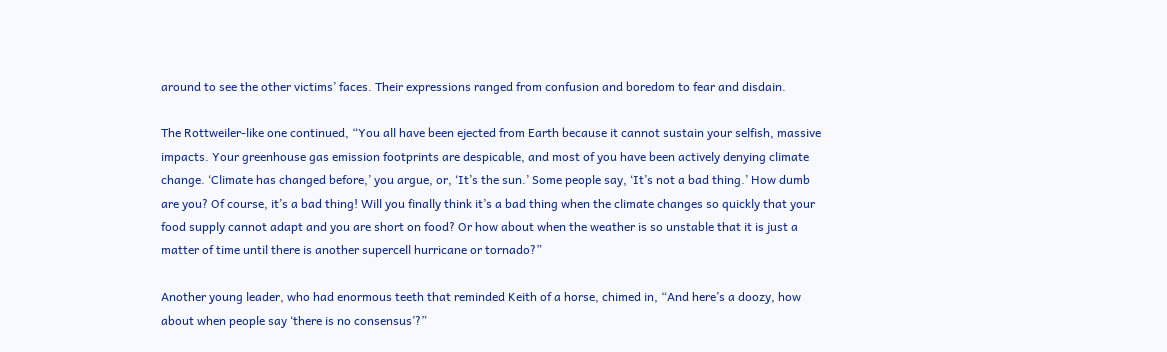around to see the other victims’ faces. Their expressions ranged from confusion and boredom to fear and disdain.

The Rottweiler-like one continued, “You all have been ejected from Earth because it cannot sustain your selfish, massive impacts. Your greenhouse gas emission footprints are despicable, and most of you have been actively denying climate change. ‘Climate has changed before,’ you argue, or, ‘It’s the sun.’ Some people say, ‘It’s not a bad thing.’ How dumb are you? Of course, it’s a bad thing! Will you finally think it’s a bad thing when the climate changes so quickly that your food supply cannot adapt and you are short on food? Or how about when the weather is so unstable that it is just a matter of time until there is another supercell hurricane or tornado?”

Another young leader, who had enormous teeth that reminded Keith of a horse, chimed in, “And here’s a doozy, how about when people say ‘there is no consensus’?”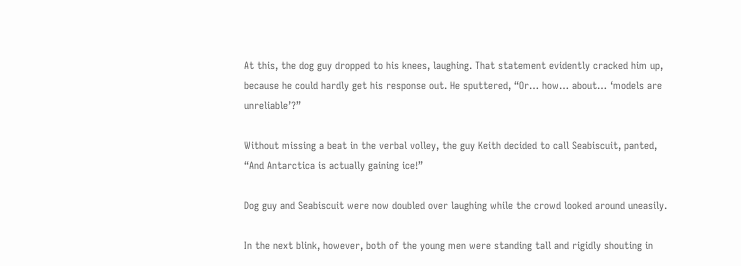At this, the dog guy dropped to his knees, laughing. That statement evidently cracked him up, because he could hardly get his response out. He sputtered, “Or… how… about… ‘models are unreliable’?”

Without missing a beat in the verbal volley, the guy Keith decided to call Seabiscuit, panted, “And Antarctica is actually gaining ice!”

Dog guy and Seabiscuit were now doubled over laughing while the crowd looked around uneasily.

In the next blink, however, both of the young men were standing tall and rigidly shouting in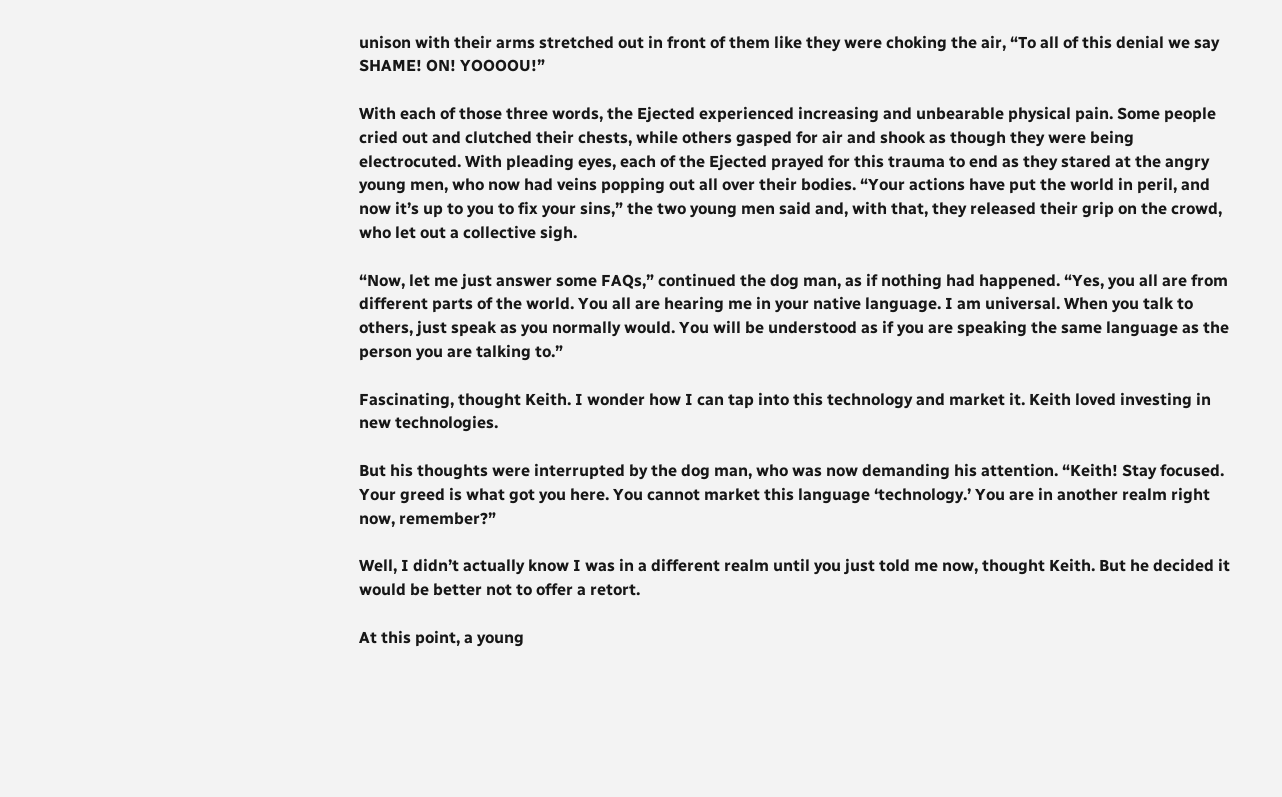unison with their arms stretched out in front of them like they were choking the air, “To all of this denial we say SHAME! ON! YOOOOU!”

With each of those three words, the Ejected experienced increasing and unbearable physical pain. Some people cried out and clutched their chests, while others gasped for air and shook as though they were being electrocuted. With pleading eyes, each of the Ejected prayed for this trauma to end as they stared at the angry young men, who now had veins popping out all over their bodies. “Your actions have put the world in peril, and now it’s up to you to fix your sins,” the two young men said and, with that, they released their grip on the crowd, who let out a collective sigh.

“Now, let me just answer some FAQs,” continued the dog man, as if nothing had happened. “Yes, you all are from different parts of the world. You all are hearing me in your native language. I am universal. When you talk to others, just speak as you normally would. You will be understood as if you are speaking the same language as the person you are talking to.”

Fascinating, thought Keith. I wonder how I can tap into this technology and market it. Keith loved investing in new technologies.

But his thoughts were interrupted by the dog man, who was now demanding his attention. “Keith! Stay focused. Your greed is what got you here. You cannot market this language ‘technology.’ You are in another realm right now, remember?”

Well, I didn’t actually know I was in a different realm until you just told me now, thought Keith. But he decided it would be better not to offer a retort.

At this point, a young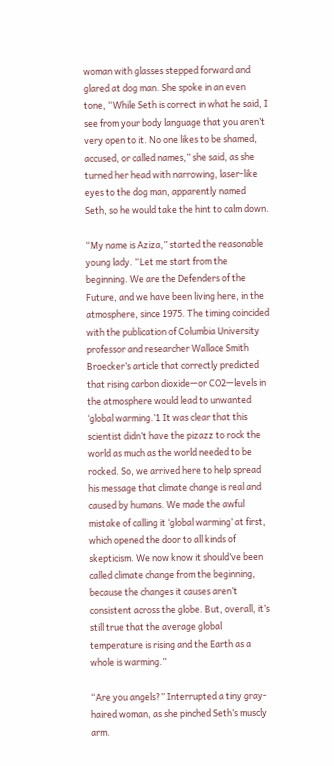woman with glasses stepped forward and glared at dog man. She spoke in an even tone, “While Seth is correct in what he said, I see from your body language that you aren’t very open to it. No one likes to be shamed, accused, or called names,” she said, as she turned her head with narrowing, laser-like eyes to the dog man, apparently named Seth, so he would take the hint to calm down.

“My name is Aziza,” started the reasonable young lady. “Let me start from the beginning. We are the Defenders of the Future, and we have been living here, in the atmosphere, since 1975. The timing coincided with the publication of Columbia University professor and researcher Wallace Smith Broecker’s article that correctly predicted that rising carbon dioxide—or CO2—levels in the atmosphere would lead to unwanted ‘global warming.’1 It was clear that this scientist didn’t have the pizazz to rock the world as much as the world needed to be rocked. So, we arrived here to help spread his message that climate change is real and caused by humans. We made the awful mistake of calling it ‘global warming’ at first, which opened the door to all kinds of skepticism. We now know it should’ve been called climate change from the beginning, because the changes it causes aren’t consistent across the globe. But, overall, it’s still true that the average global temperature is rising and the Earth as a whole is warming.”

“Are you angels?” Interrupted a tiny gray-haired woman, as she pinched Seth’s muscly arm.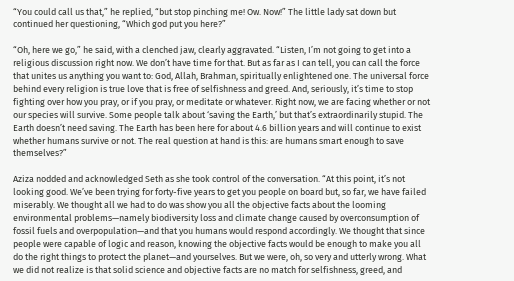“You could call us that,” he replied, “but stop pinching me! Ow. Now!” The little lady sat down but continued her questioning, “Which god put you here?”

“Oh, here we go,” he said, with a clenched jaw, clearly aggravated. “Listen, I’m not going to get into a religious discussion right now. We don’t have time for that. But as far as I can tell, you can call the force that unites us anything you want to: God, Allah, Brahman, spiritually enlightened one. The universal force behind every religion is true love that is free of selfishness and greed. And, seriously, it’s time to stop fighting over how you pray, or if you pray, or meditate or whatever. Right now, we are facing whether or not our species will survive. Some people talk about ‘saving the Earth,’ but that’s extraordinarily stupid. The Earth doesn’t need saving. The Earth has been here for about 4.6 billion years and will continue to exist whether humans survive or not. The real question at hand is this: are humans smart enough to save themselves?”

Aziza nodded and acknowledged Seth as she took control of the conversation. “At this point, it’s not looking good. We’ve been trying for forty-five years to get you people on board but, so far, we have failed miserably. We thought all we had to do was show you all the objective facts about the looming environmental problems—namely biodiversity loss and climate change caused by overconsumption of fossil fuels and overpopulation—and that you humans would respond accordingly. We thought that since people were capable of logic and reason, knowing the objective facts would be enough to make you all do the right things to protect the planet—and yourselves. But we were, oh, so very and utterly wrong. What we did not realize is that solid science and objective facts are no match for selfishness, greed, and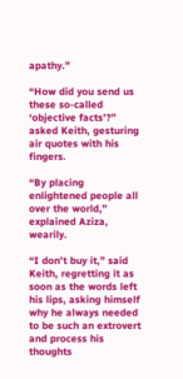apathy.”

“How did you send us these so-called ‘objective facts’?” asked Keith, gesturing air quotes with his fingers.

“By placing enlightened people all over the world,” explained Aziza, wearily.

“I don’t buy it,” said Keith, regretting it as soon as the words left his lips, asking himself why he always needed to be such an extrovert and process his thoughts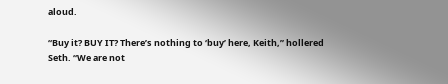aloud.

“Buy it? BUY IT? There’s nothing to ‘buy’ here, Keith,” hollered Seth. “We are not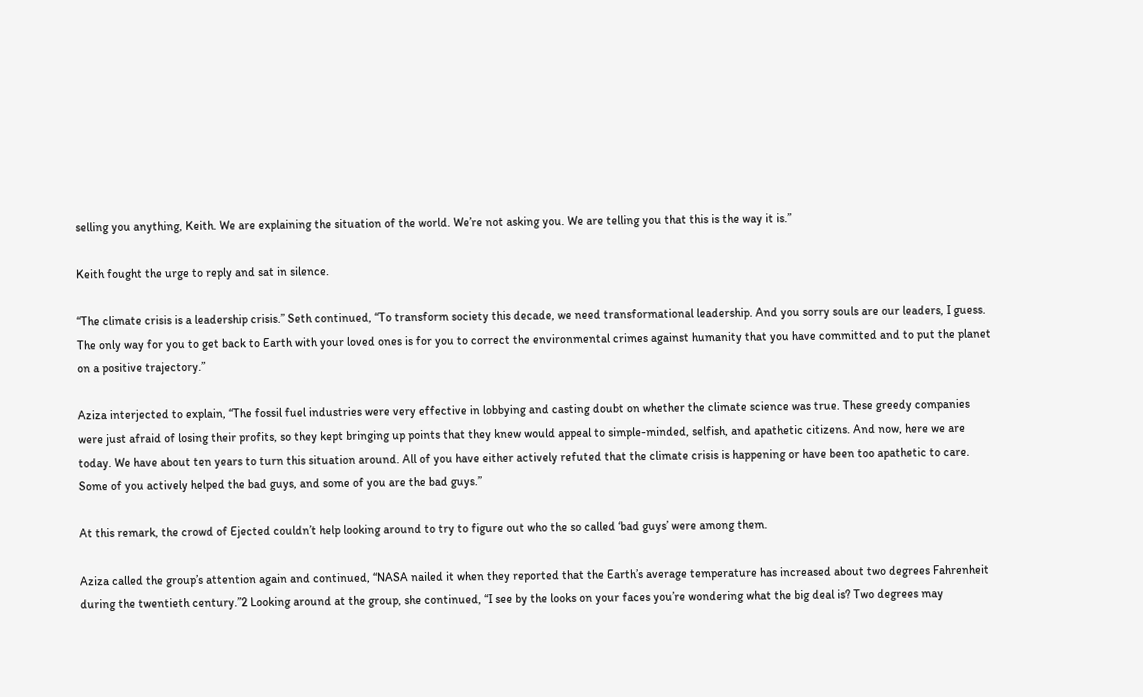selling you anything, Keith. We are explaining the situation of the world. We’re not asking you. We are telling you that this is the way it is.”

Keith fought the urge to reply and sat in silence.

“The climate crisis is a leadership crisis.” Seth continued, “To transform society this decade, we need transformational leadership. And you sorry souls are our leaders, I guess. The only way for you to get back to Earth with your loved ones is for you to correct the environmental crimes against humanity that you have committed and to put the planet on a positive trajectory.”

Aziza interjected to explain, “The fossil fuel industries were very effective in lobbying and casting doubt on whether the climate science was true. These greedy companies were just afraid of losing their profits, so they kept bringing up points that they knew would appeal to simple-minded, selfish, and apathetic citizens. And now, here we are today. We have about ten years to turn this situation around. All of you have either actively refuted that the climate crisis is happening or have been too apathetic to care. Some of you actively helped the bad guys, and some of you are the bad guys.”

At this remark, the crowd of Ejected couldn’t help looking around to try to figure out who the so called ‘bad guys’ were among them.

Aziza called the group’s attention again and continued, “NASA nailed it when they reported that the Earth’s average temperature has increased about two degrees Fahrenheit during the twentieth century.”2 Looking around at the group, she continued, “I see by the looks on your faces you’re wondering what the big deal is? Two degrees may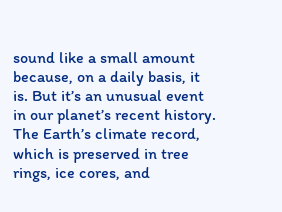sound like a small amount because, on a daily basis, it is. But it’s an unusual event in our planet’s recent history. The Earth’s climate record, which is preserved in tree rings, ice cores, and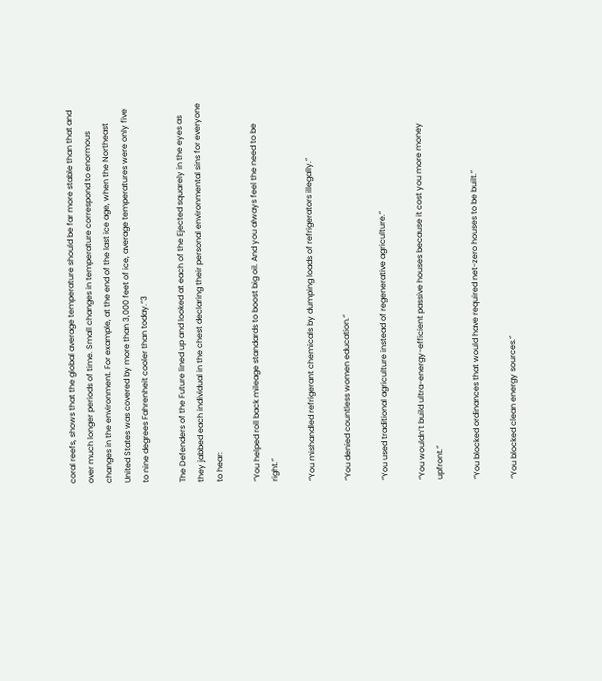coral reefs, shows that the global average temperature should be far more stable than that and over much longer periods of time. Small changes in temperature correspond to enormous changes in the environment. For example, at the end of the last ice age, when the Northeast United States was covered by more than 3,000 feet of ice, average temperatures were only five to nine degrees Fahrenheit cooler than today.”3

The Defenders of the Future lined up and looked at each of the Ejected squarely in the eyes as they jabbed each individual in the chest declaring their personal environmental sins for everyone to hear:

“You helped roll back mileage standards to boost big oil. And you always feel the need to be right.”

“You mishandled refrigerant chemicals by dumping loads of refrigerators illegally.”

“You denied countless women education.”

“You used traditional agriculture instead of regenerative agriculture.”

“You wouldn’t build ultra-energy-efficient passive houses because it cost you more money upfront.”

“You blocked ordinances that would have required net-zero houses to be built.”

“You blocked clean energy sources.”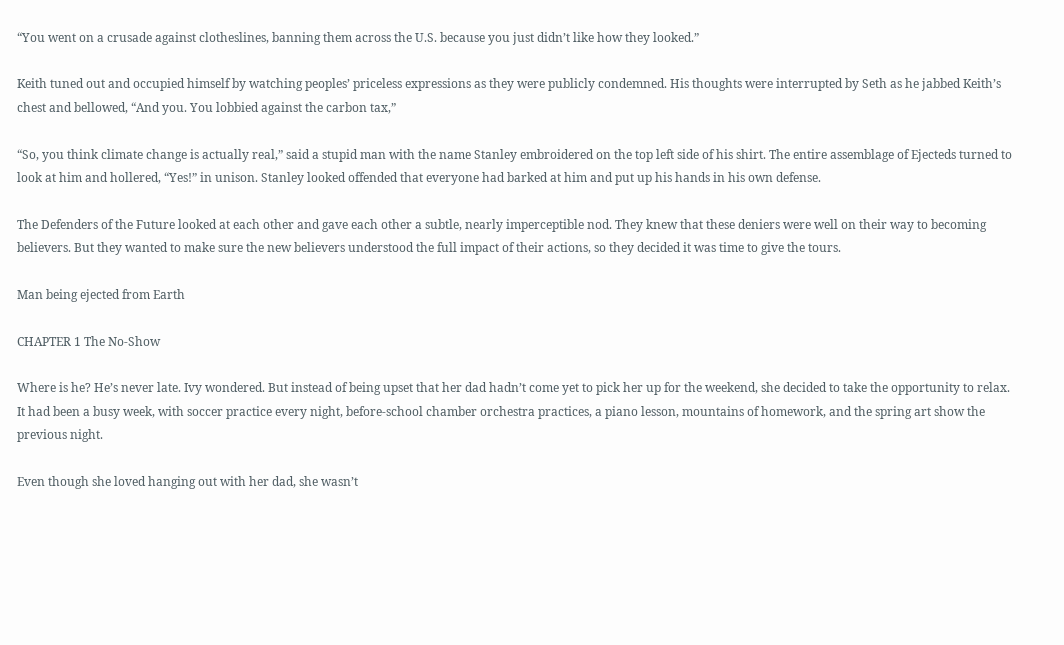“You went on a crusade against clotheslines, banning them across the U.S. because you just didn’t like how they looked.”

Keith tuned out and occupied himself by watching peoples’ priceless expressions as they were publicly condemned. His thoughts were interrupted by Seth as he jabbed Keith’s chest and bellowed, “And you. You lobbied against the carbon tax,”

“So, you think climate change is actually real,” said a stupid man with the name Stanley embroidered on the top left side of his shirt. The entire assemblage of Ejecteds turned to look at him and hollered, “Yes!” in unison. Stanley looked offended that everyone had barked at him and put up his hands in his own defense.

The Defenders of the Future looked at each other and gave each other a subtle, nearly imperceptible nod. They knew that these deniers were well on their way to becoming believers. But they wanted to make sure the new believers understood the full impact of their actions, so they decided it was time to give the tours.

Man being ejected from Earth

CHAPTER 1 The No-Show

Where is he? He’s never late. Ivy wondered. But instead of being upset that her dad hadn’t come yet to pick her up for the weekend, she decided to take the opportunity to relax. It had been a busy week, with soccer practice every night, before-school chamber orchestra practices, a piano lesson, mountains of homework, and the spring art show the previous night.

Even though she loved hanging out with her dad, she wasn’t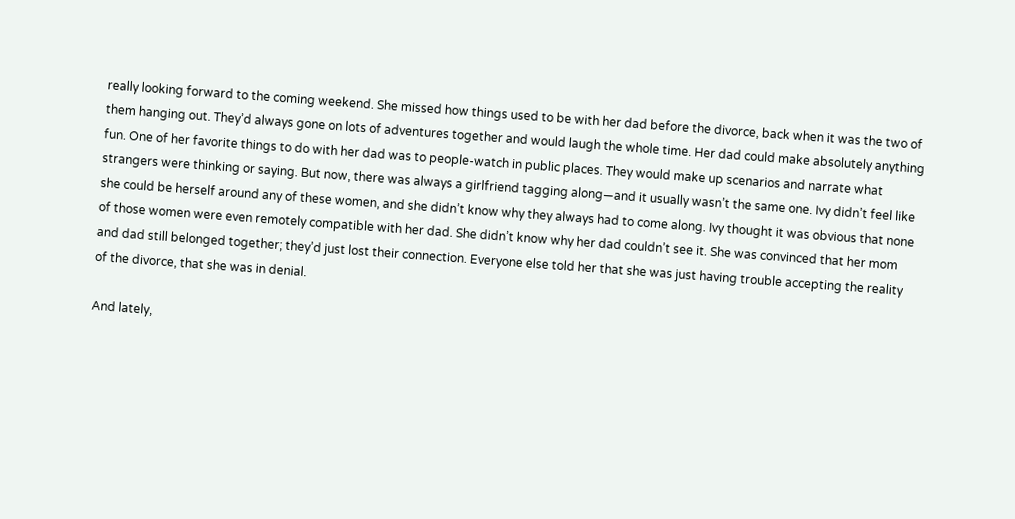really looking forward to the coming weekend. She missed how things used to be with her dad before the divorce, back when it was the two of them hanging out. They’d always gone on lots of adventures together and would laugh the whole time. Her dad could make absolutely anything fun. One of her favorite things to do with her dad was to people-watch in public places. They would make up scenarios and narrate what strangers were thinking or saying. But now, there was always a girlfriend tagging along—and it usually wasn’t the same one. Ivy didn’t feel like she could be herself around any of these women, and she didn’t know why they always had to come along. Ivy thought it was obvious that none of those women were even remotely compatible with her dad. She didn’t know why her dad couldn’t see it. She was convinced that her mom and dad still belonged together; they’d just lost their connection. Everyone else told her that she was just having trouble accepting the reality of the divorce, that she was in denial.

And lately,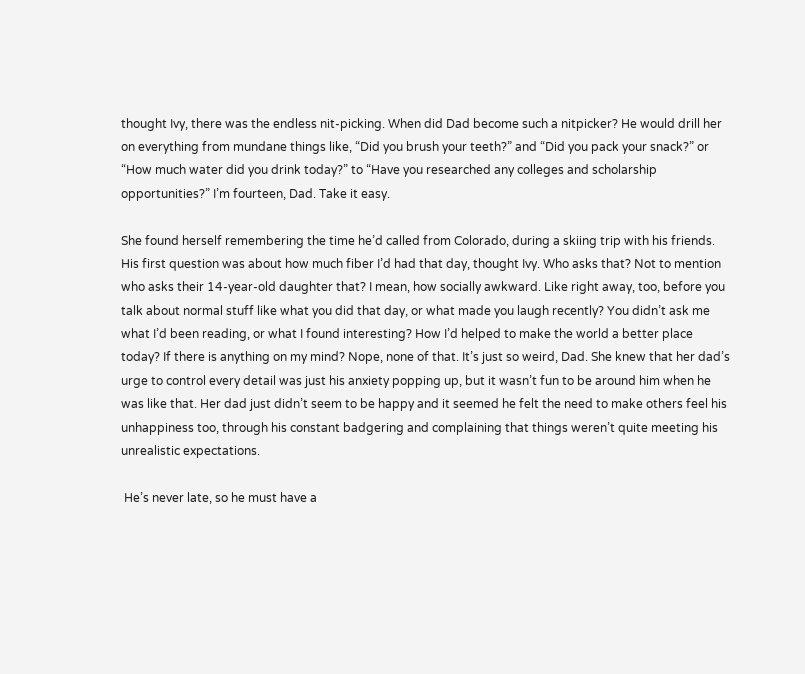thought Ivy, there was the endless nit-picking. When did Dad become such a nitpicker? He would drill her on everything from mundane things like, “Did you brush your teeth?” and “Did you pack your snack?” or “How much water did you drink today?” to “Have you researched any colleges and scholarship opportunities?” I’m fourteen, Dad. Take it easy.

She found herself remembering the time he’d called from Colorado, during a skiing trip with his friends. His first question was about how much fiber I’d had that day, thought Ivy. Who asks that? Not to mention who asks their 14-year-old daughter that? I mean, how socially awkward. Like right away, too, before you talk about normal stuff like what you did that day, or what made you laugh recently? You didn’t ask me what I’d been reading, or what I found interesting? How I’d helped to make the world a better place today? If there is anything on my mind? Nope, none of that. It’s just so weird, Dad. She knew that her dad’s urge to control every detail was just his anxiety popping up, but it wasn’t fun to be around him when he was like that. Her dad just didn’t seem to be happy and it seemed he felt the need to make others feel his unhappiness too, through his constant badgering and complaining that things weren’t quite meeting his unrealistic expectations.

 He’s never late, so he must have a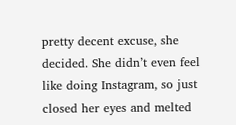pretty decent excuse, she decided. She didn’t even feel like doing Instagram, so just closed her eyes and melted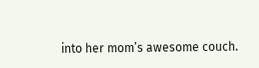into her mom’s awesome couch.